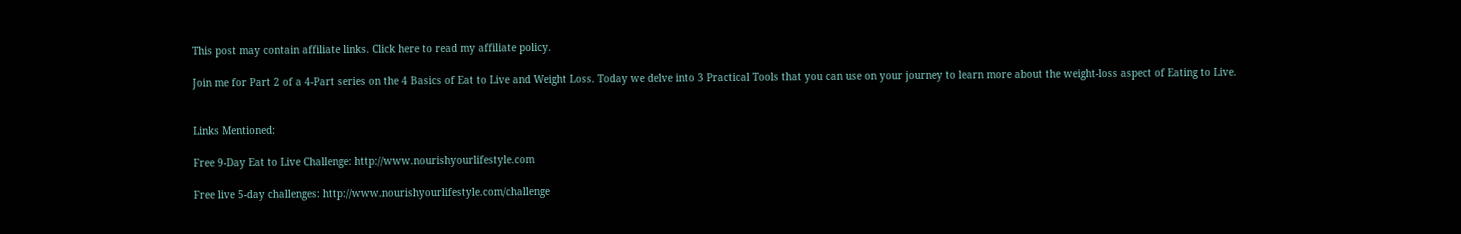This post may contain affiliate links. Click here to read my affiliate policy.

Join me for Part 2 of a 4-Part series on the 4 Basics of Eat to Live and Weight Loss. Today we delve into 3 Practical Tools that you can use on your journey to learn more about the weight-loss aspect of Eating to Live.


Links Mentioned:

Free 9-Day Eat to Live Challenge: http://www.nourishyourlifestyle.com

Free live 5-day challenges: http://www.nourishyourlifestyle.com/challenge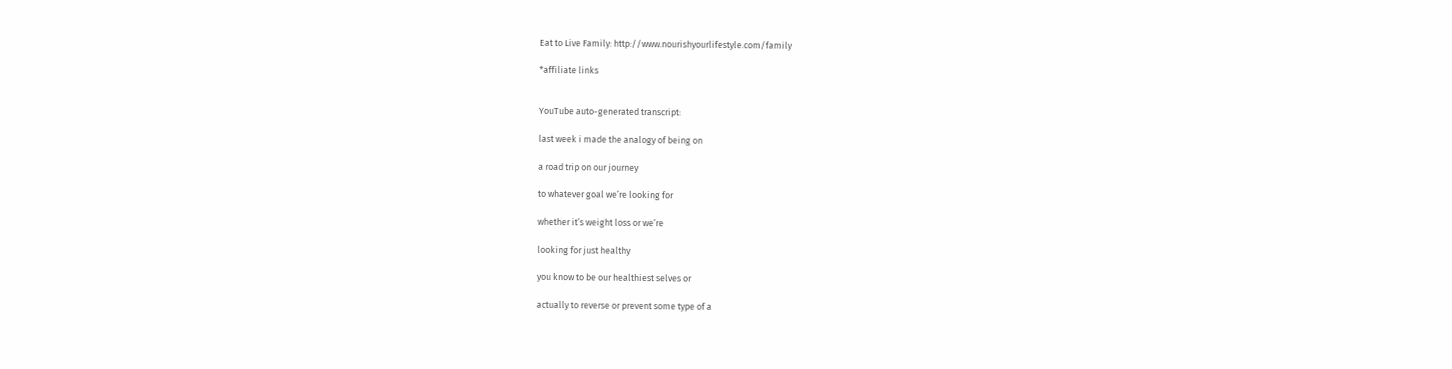Eat to Live Family: http://www.nourishyourlifestyle.com/family

*affiliate links


YouTube auto-generated transcript:

last week i made the analogy of being on

a road trip on our journey

to whatever goal we’re looking for

whether it’s weight loss or we’re

looking for just healthy

you know to be our healthiest selves or

actually to reverse or prevent some type of a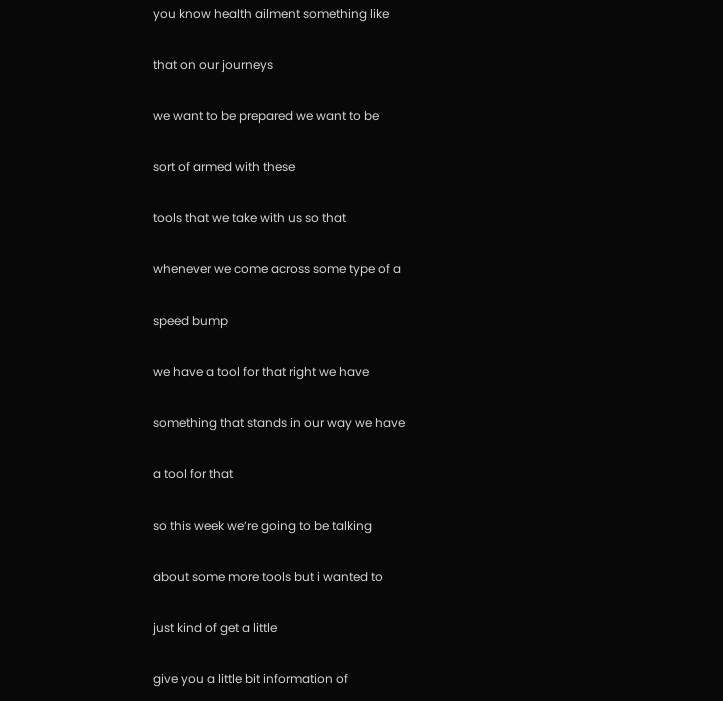you know health ailment something like

that on our journeys

we want to be prepared we want to be

sort of armed with these

tools that we take with us so that

whenever we come across some type of a

speed bump

we have a tool for that right we have

something that stands in our way we have

a tool for that

so this week we’re going to be talking

about some more tools but i wanted to

just kind of get a little

give you a little bit information of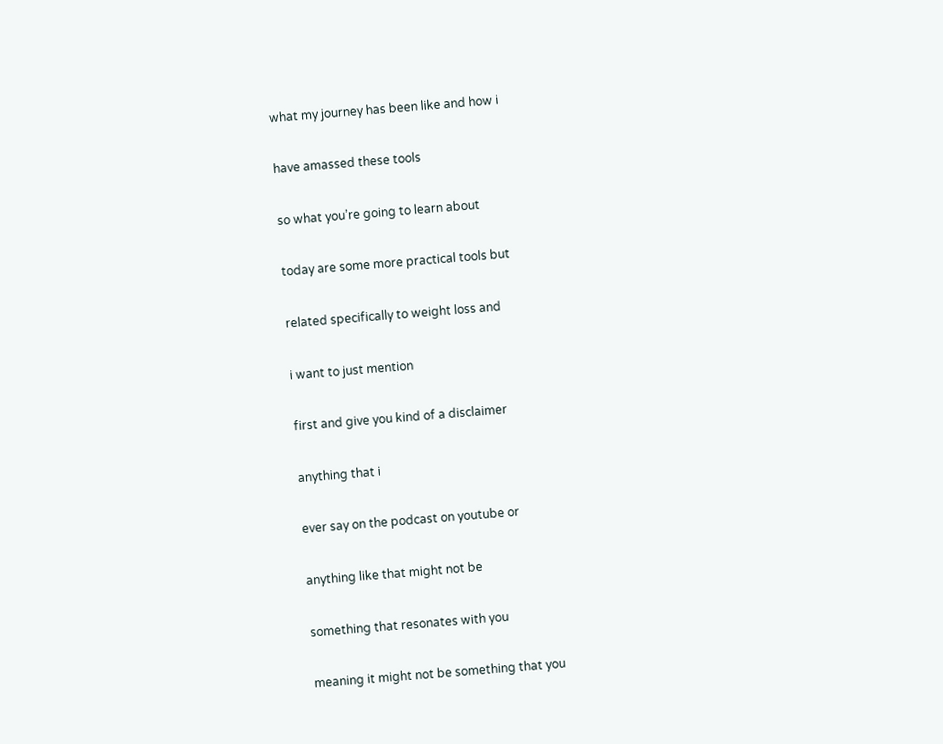what my journey has been like and how i

have amassed these tools

so what you’re going to learn about

today are some more practical tools but

related specifically to weight loss and

i want to just mention

first and give you kind of a disclaimer

anything that i

ever say on the podcast on youtube or

anything like that might not be

something that resonates with you

meaning it might not be something that you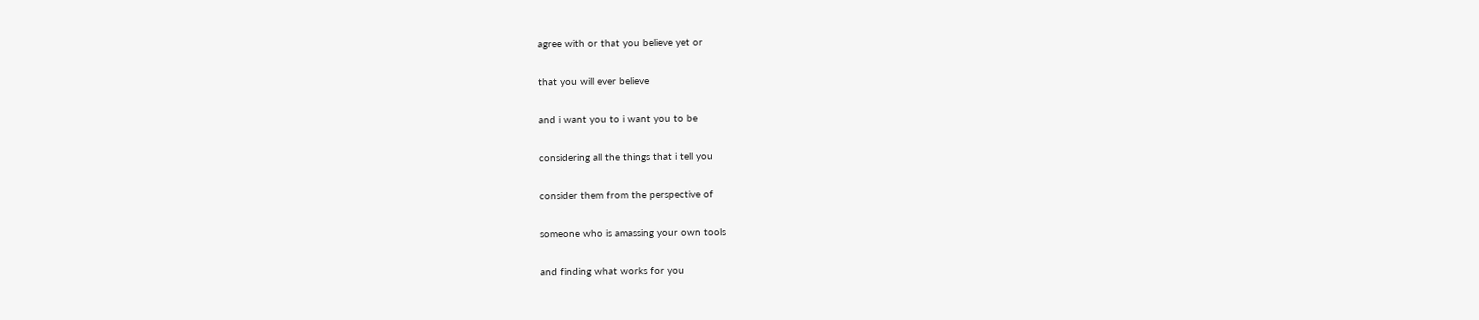agree with or that you believe yet or

that you will ever believe

and i want you to i want you to be

considering all the things that i tell you

consider them from the perspective of

someone who is amassing your own tools

and finding what works for you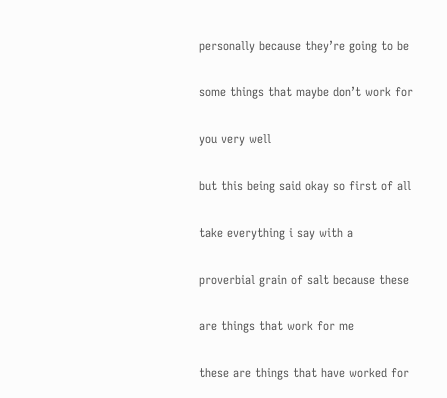personally because they’re going to be

some things that maybe don’t work for

you very well

but this being said okay so first of all

take everything i say with a

proverbial grain of salt because these

are things that work for me

these are things that have worked for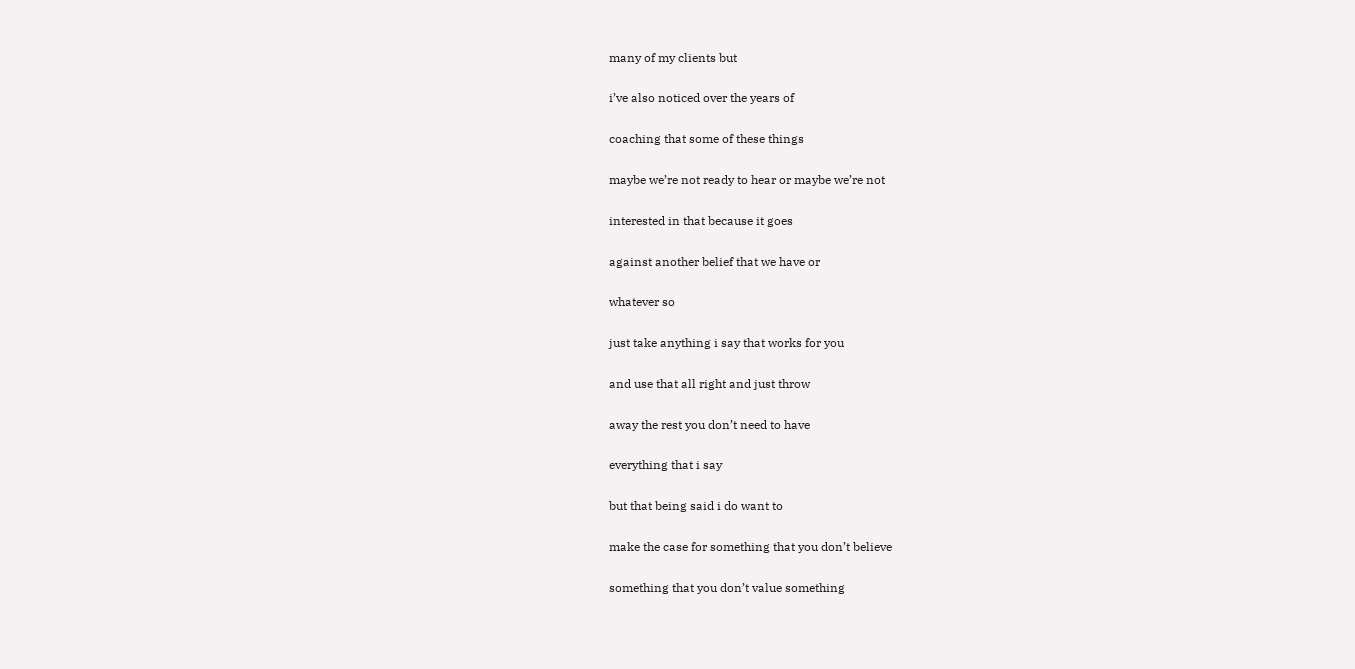many of my clients but

i’ve also noticed over the years of

coaching that some of these things

maybe we’re not ready to hear or maybe we’re not

interested in that because it goes

against another belief that we have or

whatever so

just take anything i say that works for you

and use that all right and just throw

away the rest you don’t need to have

everything that i say

but that being said i do want to

make the case for something that you don’t believe

something that you don’t value something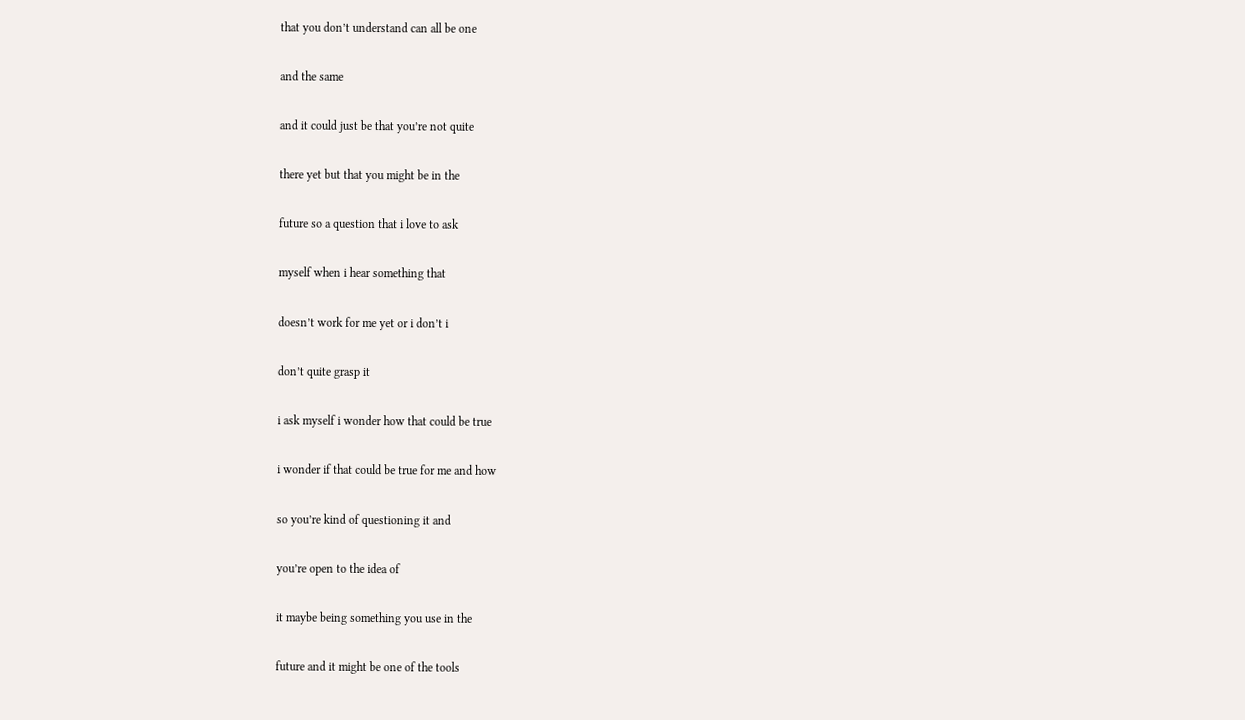that you don’t understand can all be one

and the same

and it could just be that you’re not quite

there yet but that you might be in the

future so a question that i love to ask

myself when i hear something that

doesn’t work for me yet or i don’t i

don’t quite grasp it

i ask myself i wonder how that could be true

i wonder if that could be true for me and how

so you’re kind of questioning it and

you’re open to the idea of

it maybe being something you use in the

future and it might be one of the tools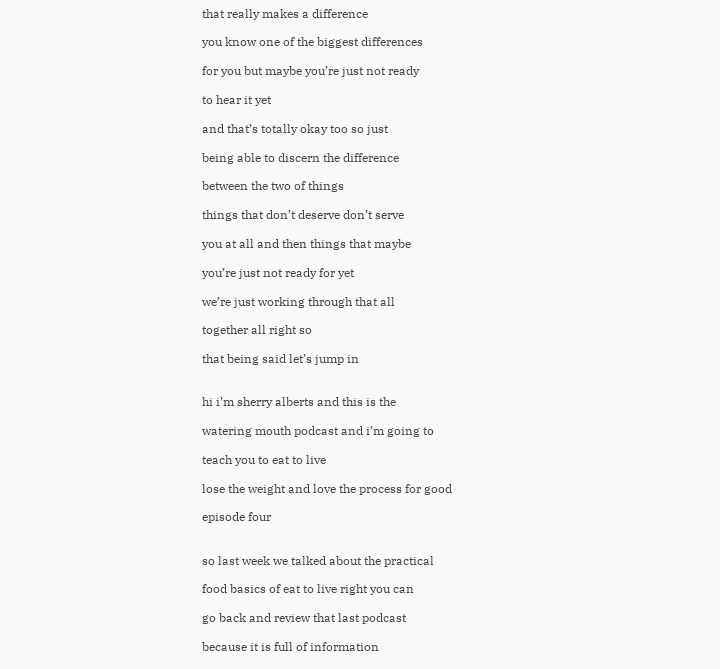that really makes a difference

you know one of the biggest differences

for you but maybe you’re just not ready

to hear it yet

and that’s totally okay too so just

being able to discern the difference

between the two of things

things that don’t deserve don’t serve

you at all and then things that maybe

you’re just not ready for yet

we’re just working through that all

together all right so

that being said let’s jump in


hi i’m sherry alberts and this is the

watering mouth podcast and i’m going to

teach you to eat to live

lose the weight and love the process for good

episode four


so last week we talked about the practical

food basics of eat to live right you can

go back and review that last podcast

because it is full of information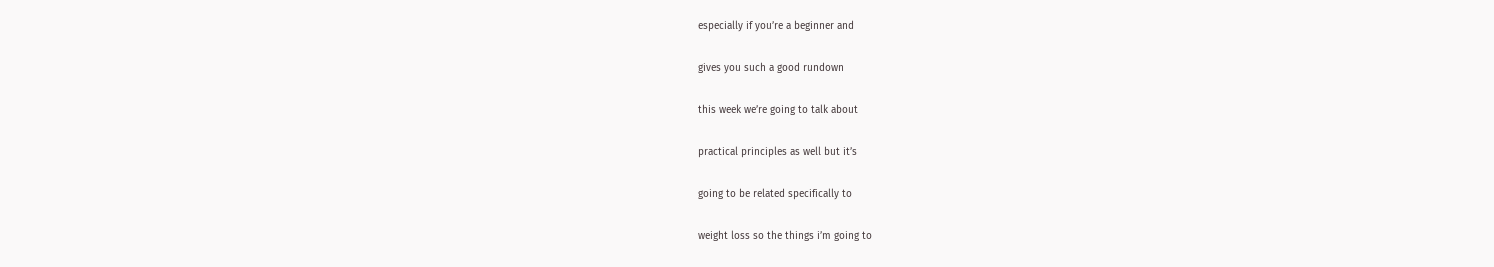especially if you’re a beginner and

gives you such a good rundown

this week we’re going to talk about

practical principles as well but it’s

going to be related specifically to

weight loss so the things i’m going to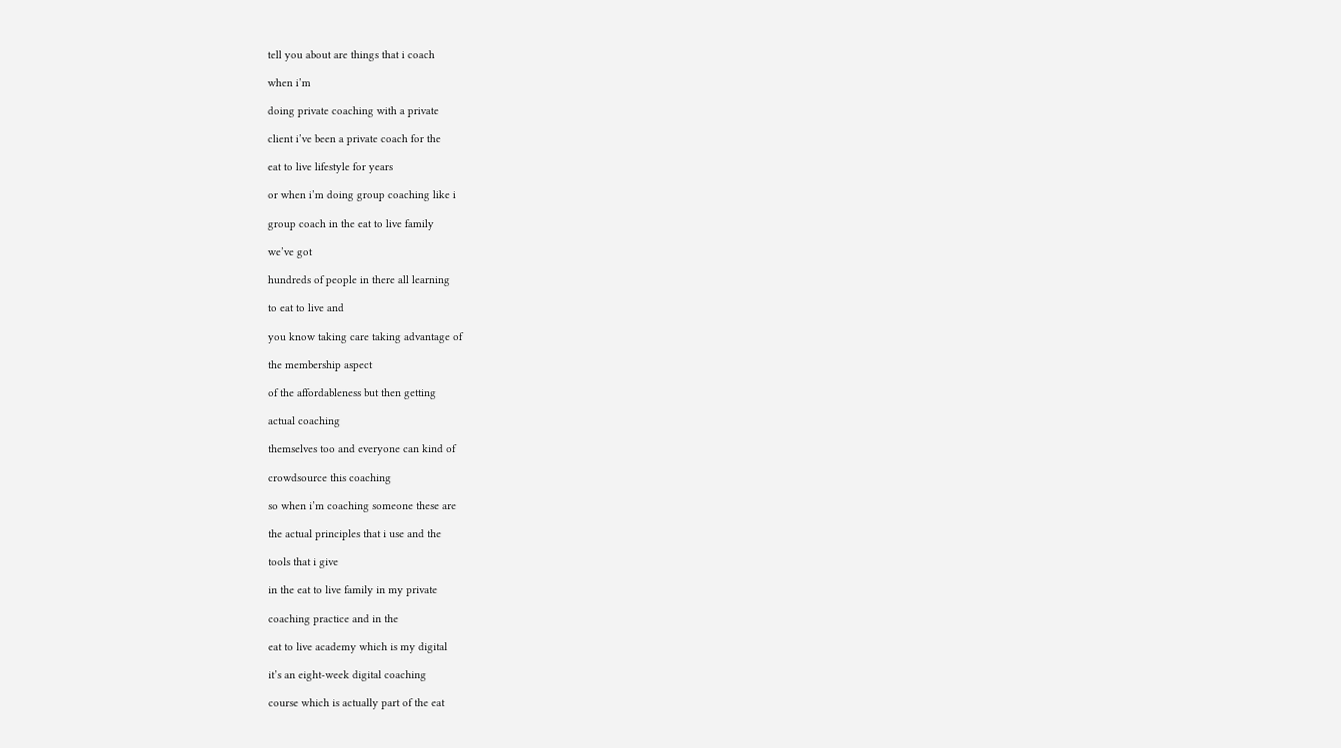tell you about are things that i coach

when i’m

doing private coaching with a private

client i’ve been a private coach for the

eat to live lifestyle for years

or when i’m doing group coaching like i

group coach in the eat to live family

we’ve got

hundreds of people in there all learning

to eat to live and

you know taking care taking advantage of

the membership aspect

of the affordableness but then getting

actual coaching

themselves too and everyone can kind of

crowdsource this coaching

so when i’m coaching someone these are

the actual principles that i use and the

tools that i give

in the eat to live family in my private

coaching practice and in the

eat to live academy which is my digital

it’s an eight-week digital coaching

course which is actually part of the eat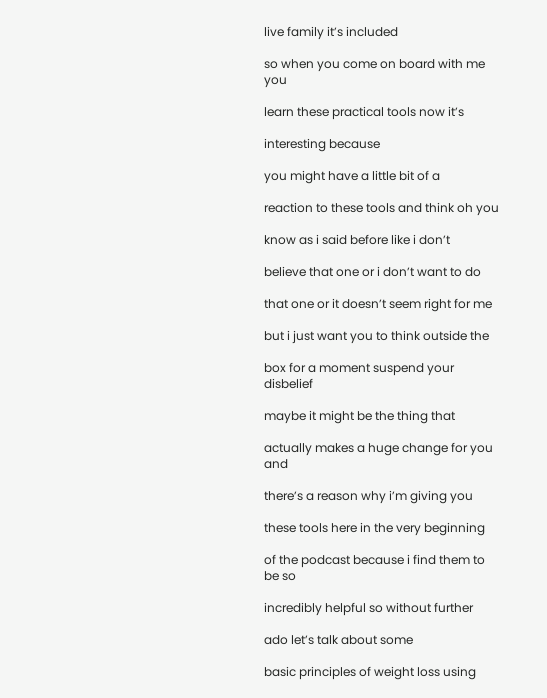live family it’s included

so when you come on board with me you

learn these practical tools now it’s

interesting because

you might have a little bit of a

reaction to these tools and think oh you

know as i said before like i don’t

believe that one or i don’t want to do

that one or it doesn’t seem right for me

but i just want you to think outside the

box for a moment suspend your disbelief

maybe it might be the thing that

actually makes a huge change for you and

there’s a reason why i’m giving you

these tools here in the very beginning

of the podcast because i find them to be so

incredibly helpful so without further

ado let’s talk about some

basic principles of weight loss using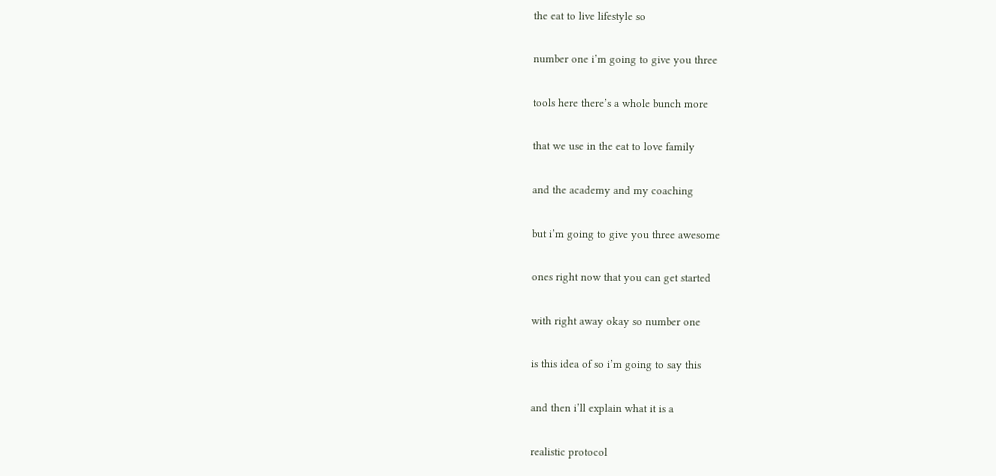the eat to live lifestyle so

number one i’m going to give you three

tools here there’s a whole bunch more

that we use in the eat to love family

and the academy and my coaching

but i’m going to give you three awesome

ones right now that you can get started

with right away okay so number one

is this idea of so i’m going to say this

and then i’ll explain what it is a

realistic protocol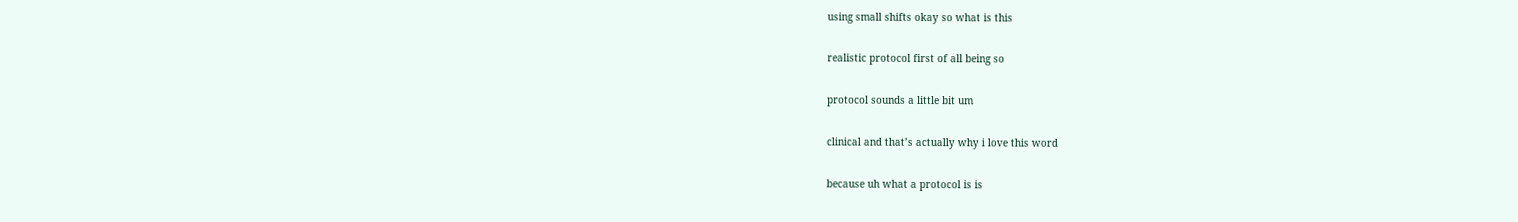using small shifts okay so what is this

realistic protocol first of all being so

protocol sounds a little bit um

clinical and that’s actually why i love this word

because uh what a protocol is is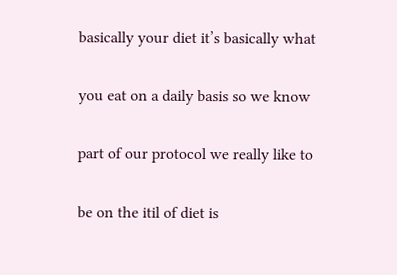basically your diet it’s basically what

you eat on a daily basis so we know

part of our protocol we really like to

be on the itil of diet is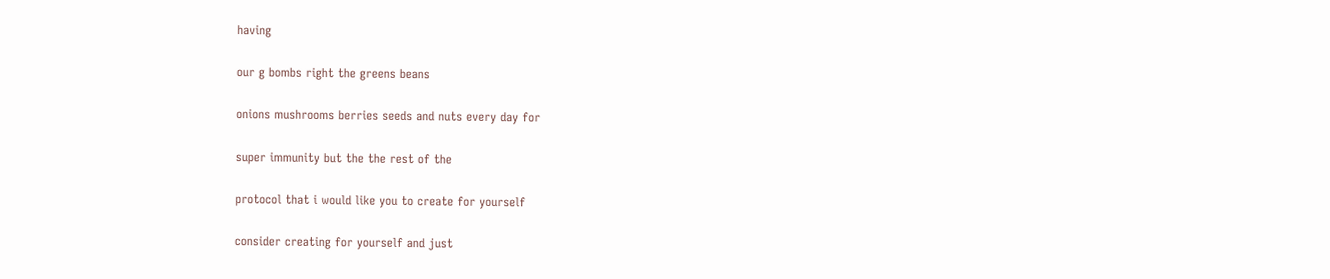having

our g bombs right the greens beans

onions mushrooms berries seeds and nuts every day for

super immunity but the the rest of the

protocol that i would like you to create for yourself

consider creating for yourself and just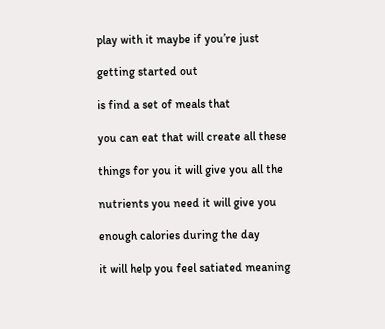play with it maybe if you’re just

getting started out

is find a set of meals that

you can eat that will create all these

things for you it will give you all the

nutrients you need it will give you

enough calories during the day

it will help you feel satiated meaning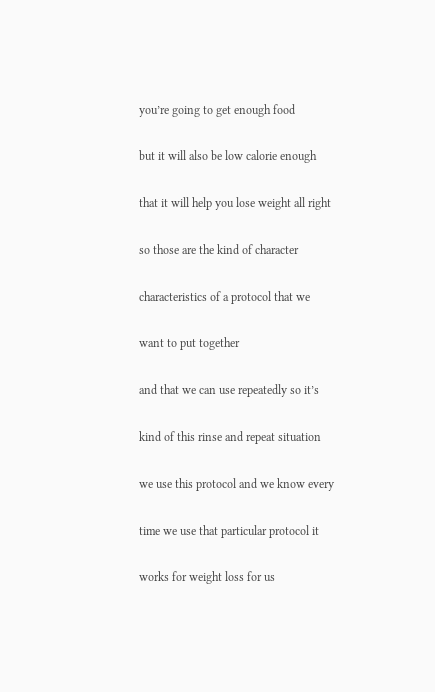you’re going to get enough food

but it will also be low calorie enough

that it will help you lose weight all right

so those are the kind of character

characteristics of a protocol that we

want to put together

and that we can use repeatedly so it’s

kind of this rinse and repeat situation

we use this protocol and we know every

time we use that particular protocol it

works for weight loss for us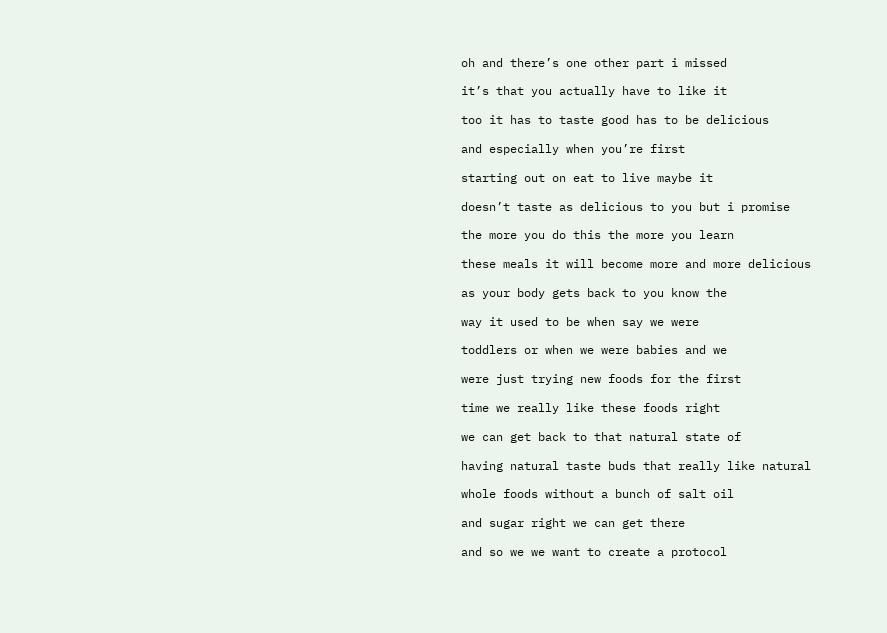oh and there’s one other part i missed

it’s that you actually have to like it

too it has to taste good has to be delicious

and especially when you’re first

starting out on eat to live maybe it

doesn’t taste as delicious to you but i promise

the more you do this the more you learn

these meals it will become more and more delicious

as your body gets back to you know the

way it used to be when say we were

toddlers or when we were babies and we

were just trying new foods for the first

time we really like these foods right

we can get back to that natural state of

having natural taste buds that really like natural

whole foods without a bunch of salt oil

and sugar right we can get there

and so we we want to create a protocol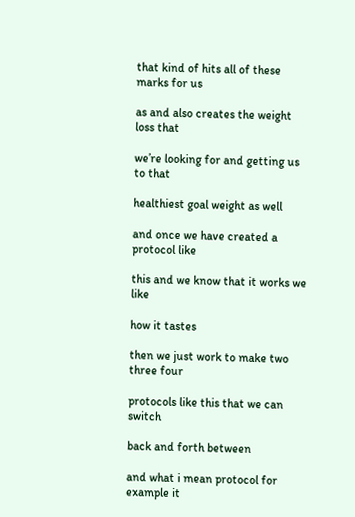that kind of hits all of these marks for us

as and also creates the weight loss that

we’re looking for and getting us to that

healthiest goal weight as well

and once we have created a protocol like

this and we know that it works we like

how it tastes

then we just work to make two three four

protocols like this that we can switch

back and forth between

and what i mean protocol for example it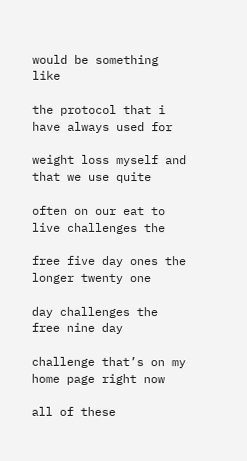would be something like

the protocol that i have always used for

weight loss myself and that we use quite

often on our eat to live challenges the

free five day ones the longer twenty one

day challenges the free nine day

challenge that’s on my home page right now

all of these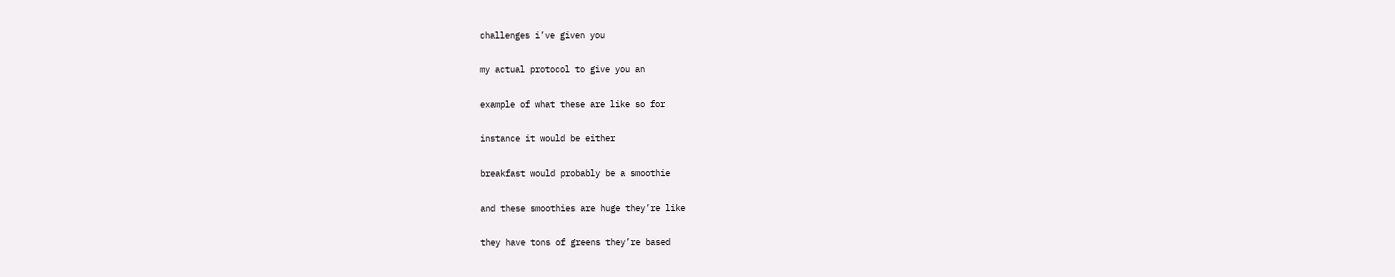challenges i’ve given you

my actual protocol to give you an

example of what these are like so for

instance it would be either

breakfast would probably be a smoothie

and these smoothies are huge they’re like

they have tons of greens they’re based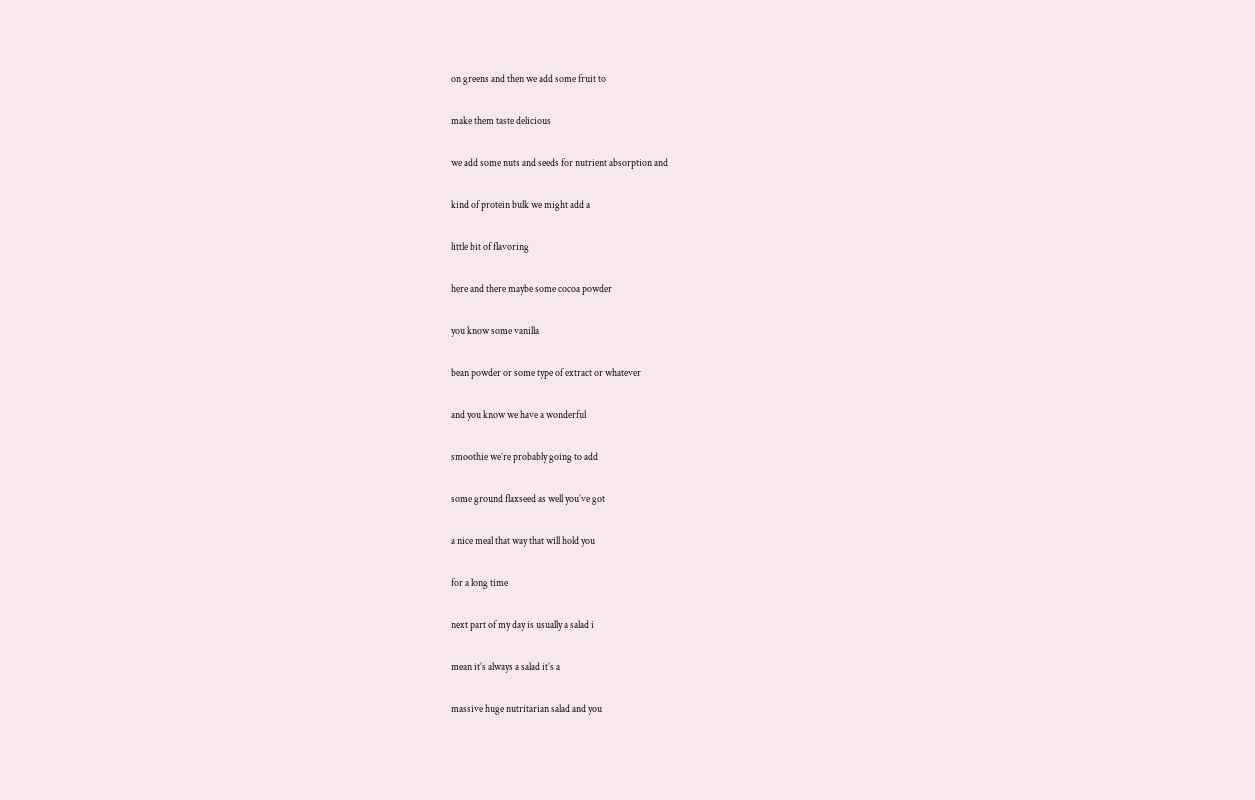on greens and then we add some fruit to

make them taste delicious

we add some nuts and seeds for nutrient absorption and

kind of protein bulk we might add a

little bit of flavoring

here and there maybe some cocoa powder

you know some vanilla

bean powder or some type of extract or whatever

and you know we have a wonderful

smoothie we’re probably going to add

some ground flaxseed as well you’ve got

a nice meal that way that will hold you

for a long time

next part of my day is usually a salad i

mean it’s always a salad it’s a

massive huge nutritarian salad and you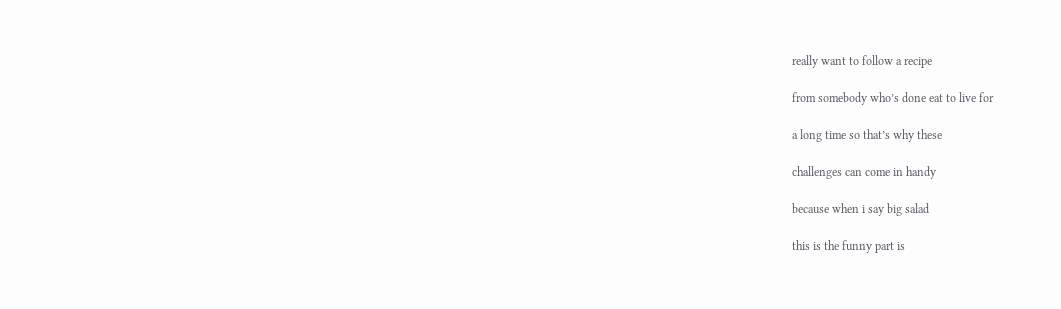really want to follow a recipe

from somebody who’s done eat to live for

a long time so that’s why these

challenges can come in handy

because when i say big salad

this is the funny part is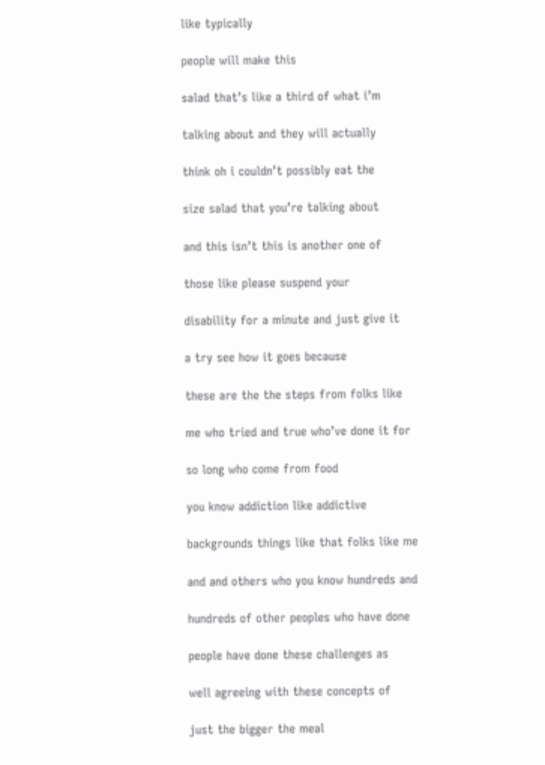like typically

people will make this

salad that’s like a third of what i’m

talking about and they will actually

think oh i couldn’t possibly eat the

size salad that you’re talking about

and this isn’t this is another one of

those like please suspend your

disability for a minute and just give it

a try see how it goes because

these are the the steps from folks like

me who tried and true who’ve done it for

so long who come from food

you know addiction like addictive

backgrounds things like that folks like me

and and others who you know hundreds and

hundreds of other peoples who have done

people have done these challenges as

well agreeing with these concepts of

just the bigger the meal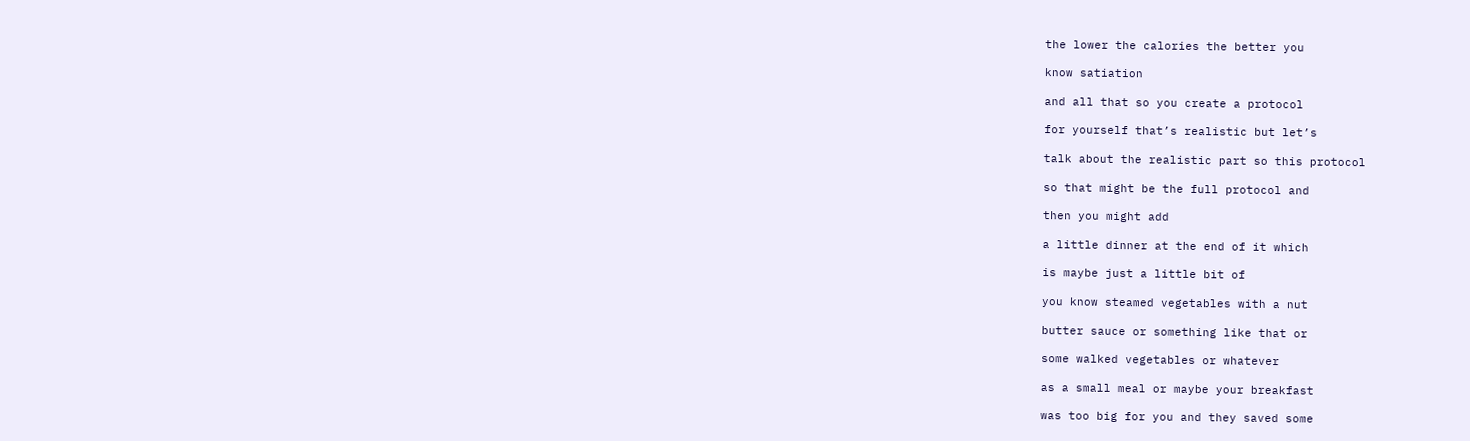the lower the calories the better you

know satiation

and all that so you create a protocol

for yourself that’s realistic but let’s

talk about the realistic part so this protocol

so that might be the full protocol and

then you might add

a little dinner at the end of it which

is maybe just a little bit of

you know steamed vegetables with a nut

butter sauce or something like that or

some walked vegetables or whatever

as a small meal or maybe your breakfast

was too big for you and they saved some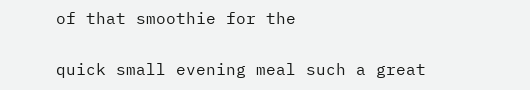of that smoothie for the

quick small evening meal such a great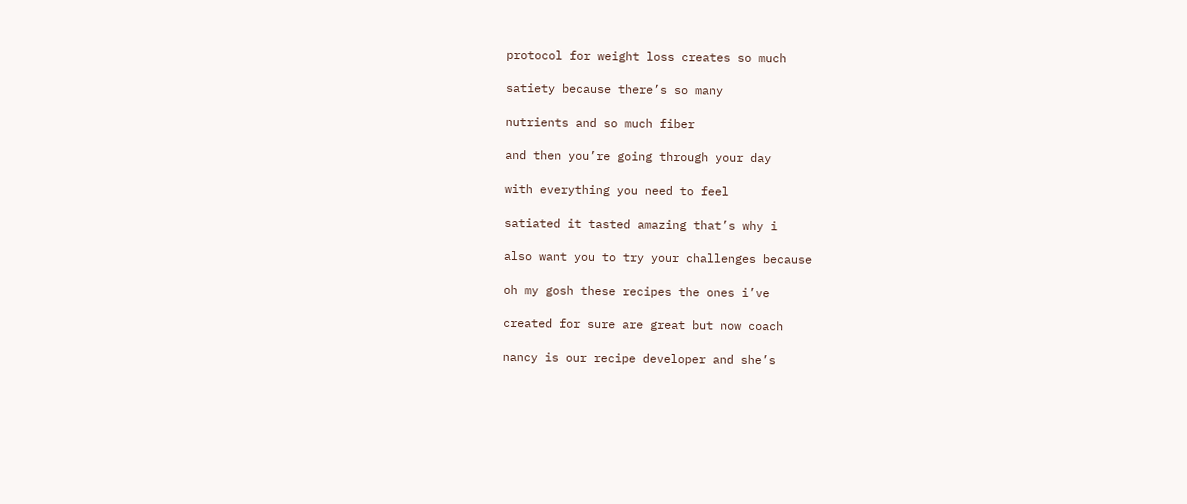protocol for weight loss creates so much

satiety because there’s so many

nutrients and so much fiber

and then you’re going through your day

with everything you need to feel

satiated it tasted amazing that’s why i

also want you to try your challenges because

oh my gosh these recipes the ones i’ve

created for sure are great but now coach

nancy is our recipe developer and she’s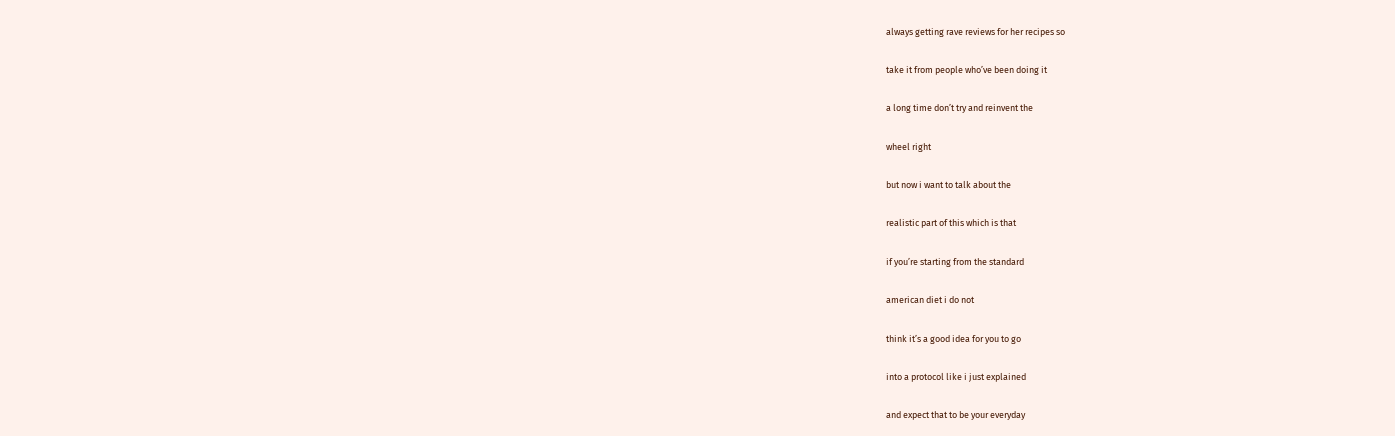always getting rave reviews for her recipes so

take it from people who’ve been doing it

a long time don’t try and reinvent the

wheel right

but now i want to talk about the

realistic part of this which is that

if you’re starting from the standard

american diet i do not

think it’s a good idea for you to go

into a protocol like i just explained

and expect that to be your everyday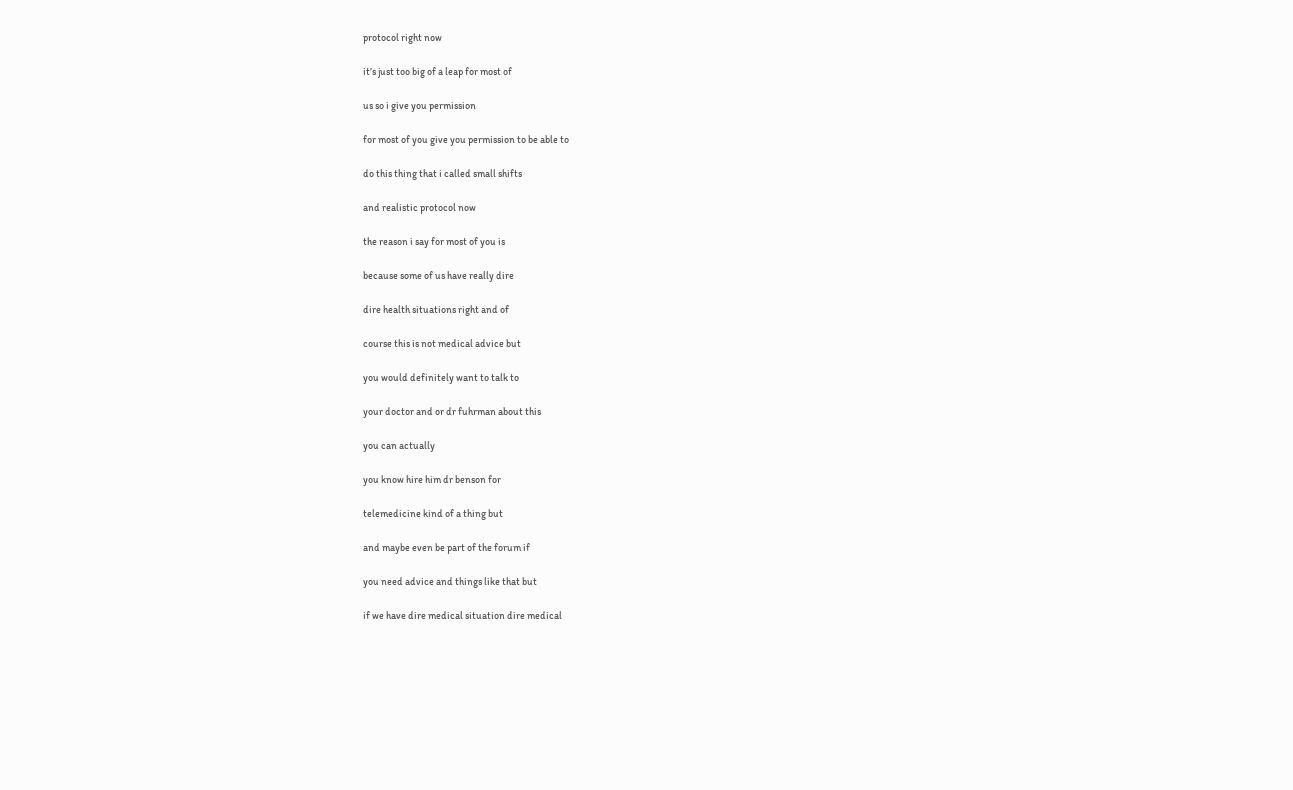protocol right now

it’s just too big of a leap for most of

us so i give you permission

for most of you give you permission to be able to

do this thing that i called small shifts

and realistic protocol now

the reason i say for most of you is

because some of us have really dire

dire health situations right and of

course this is not medical advice but

you would definitely want to talk to

your doctor and or dr fuhrman about this

you can actually

you know hire him dr benson for

telemedicine kind of a thing but

and maybe even be part of the forum if

you need advice and things like that but

if we have dire medical situation dire medical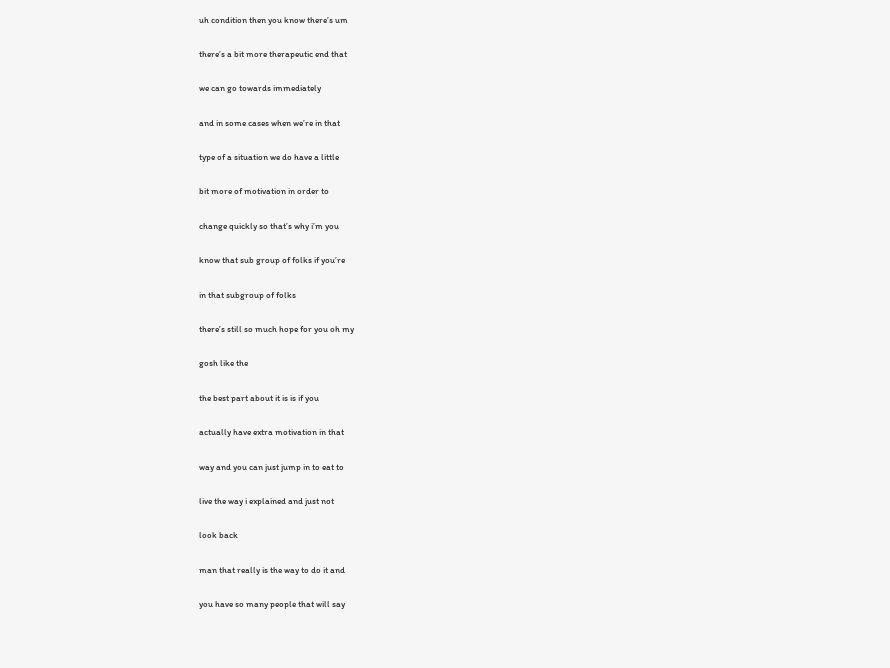uh condition then you know there’s um

there’s a bit more therapeutic end that

we can go towards immediately

and in some cases when we’re in that

type of a situation we do have a little

bit more of motivation in order to

change quickly so that’s why i’m you

know that sub group of folks if you’re

in that subgroup of folks

there’s still so much hope for you oh my

gosh like the

the best part about it is is if you

actually have extra motivation in that

way and you can just jump in to eat to

live the way i explained and just not

look back

man that really is the way to do it and

you have so many people that will say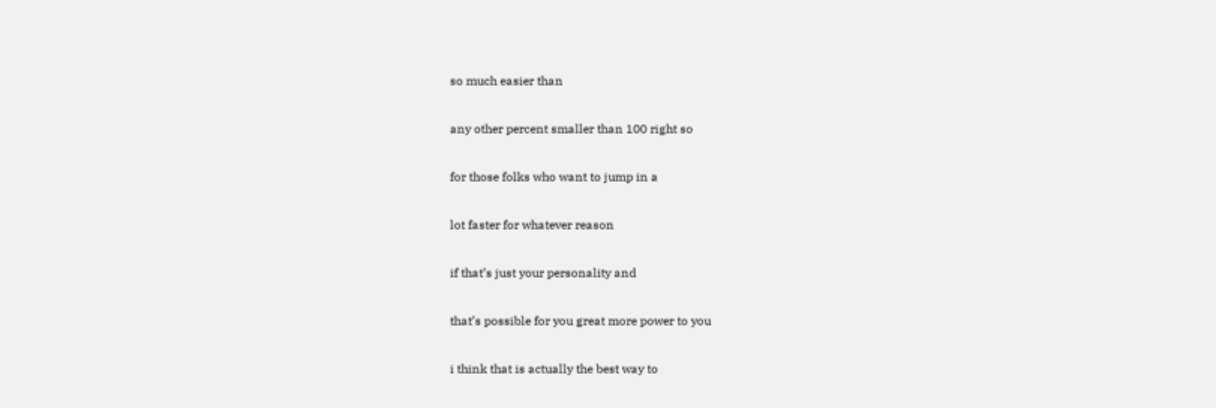so much easier than

any other percent smaller than 100 right so

for those folks who want to jump in a

lot faster for whatever reason

if that’s just your personality and

that’s possible for you great more power to you

i think that is actually the best way to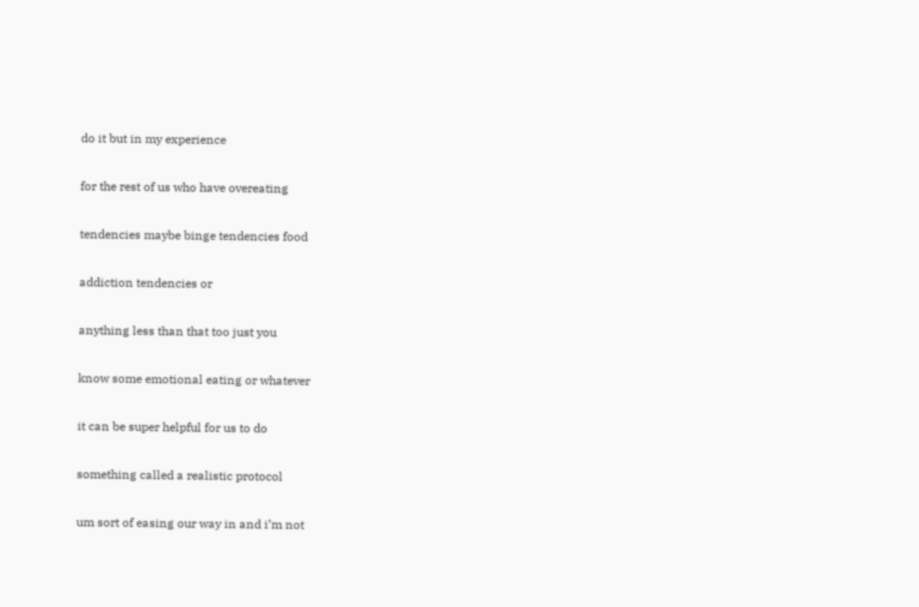do it but in my experience

for the rest of us who have overeating

tendencies maybe binge tendencies food

addiction tendencies or

anything less than that too just you

know some emotional eating or whatever

it can be super helpful for us to do

something called a realistic protocol

um sort of easing our way in and i’m not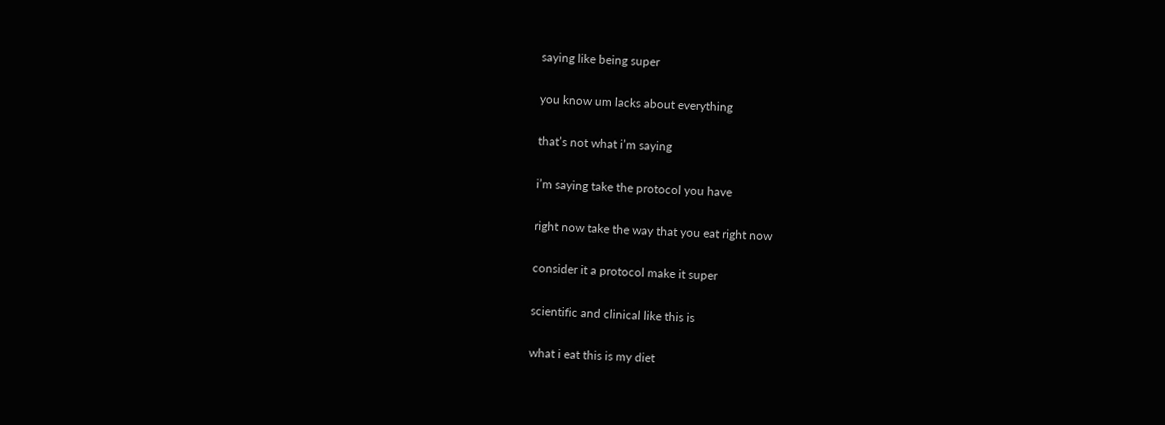saying like being super

you know um lacks about everything

that’s not what i’m saying

i’m saying take the protocol you have

right now take the way that you eat right now

consider it a protocol make it super

scientific and clinical like this is

what i eat this is my diet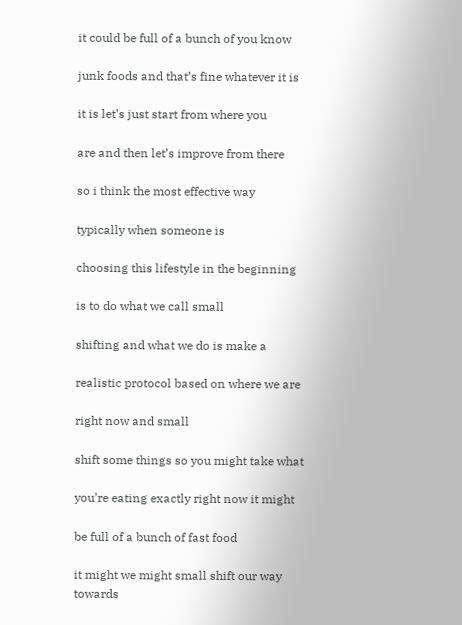it could be full of a bunch of you know

junk foods and that’s fine whatever it is

it is let’s just start from where you

are and then let’s improve from there

so i think the most effective way

typically when someone is

choosing this lifestyle in the beginning

is to do what we call small

shifting and what we do is make a

realistic protocol based on where we are

right now and small

shift some things so you might take what

you’re eating exactly right now it might

be full of a bunch of fast food

it might we might small shift our way towards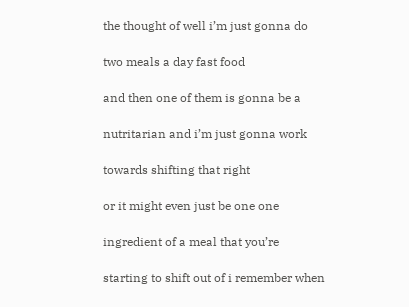the thought of well i’m just gonna do

two meals a day fast food

and then one of them is gonna be a

nutritarian and i’m just gonna work

towards shifting that right

or it might even just be one one

ingredient of a meal that you’re

starting to shift out of i remember when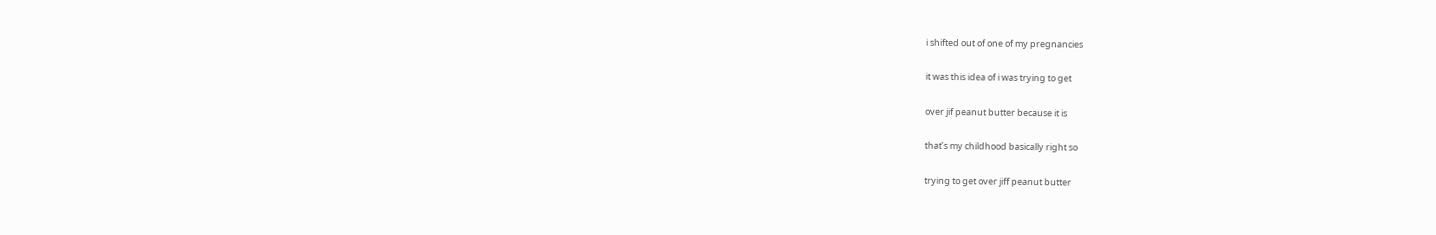i shifted out of one of my pregnancies

it was this idea of i was trying to get

over jif peanut butter because it is

that’s my childhood basically right so

trying to get over jiff peanut butter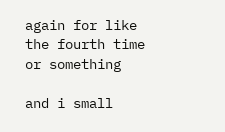again for like the fourth time or something

and i small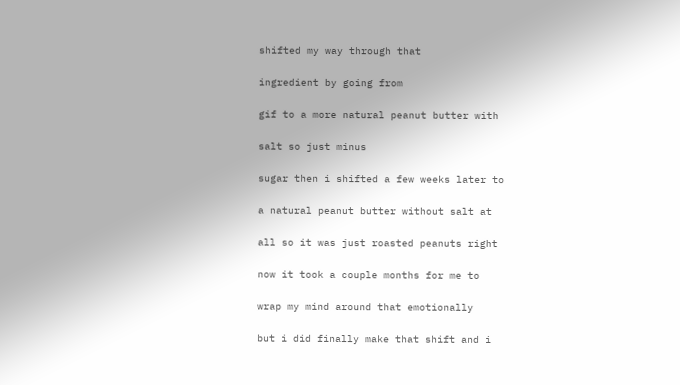shifted my way through that

ingredient by going from

gif to a more natural peanut butter with

salt so just minus

sugar then i shifted a few weeks later to

a natural peanut butter without salt at

all so it was just roasted peanuts right

now it took a couple months for me to

wrap my mind around that emotionally

but i did finally make that shift and i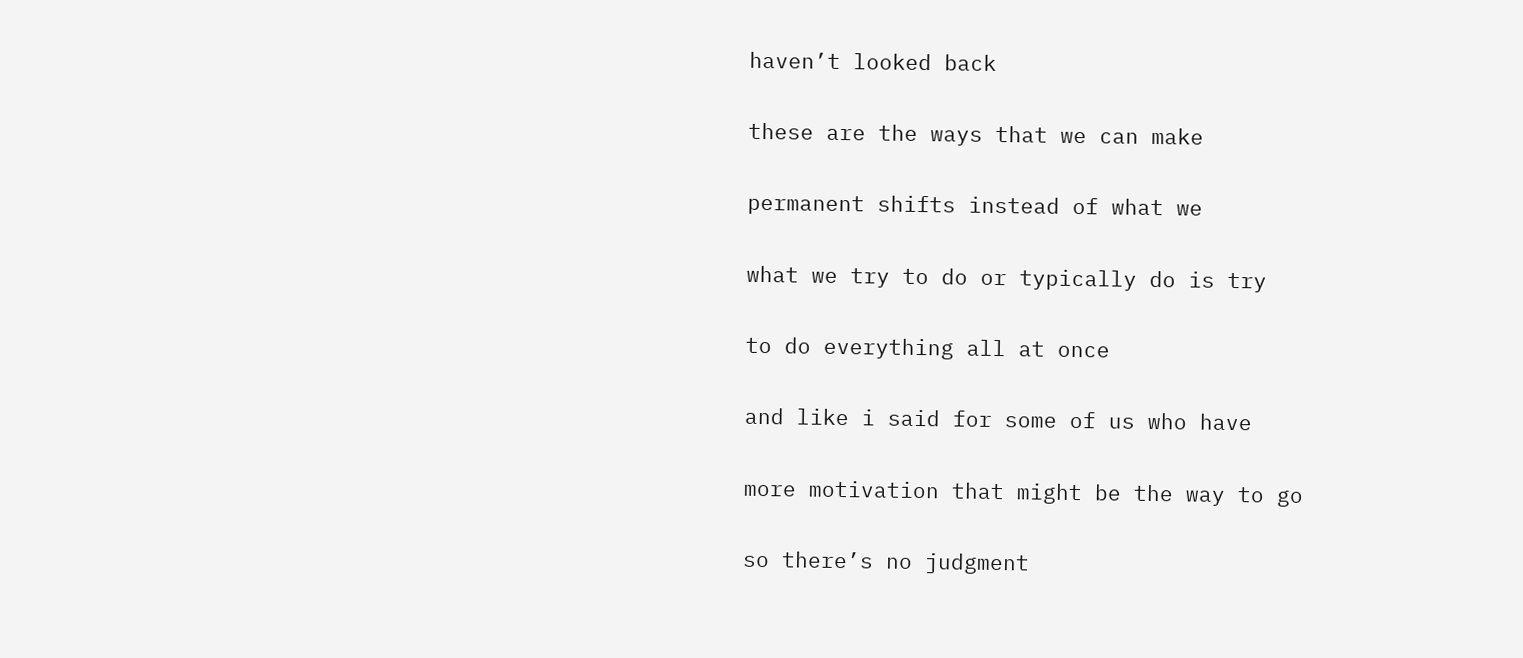haven’t looked back

these are the ways that we can make

permanent shifts instead of what we

what we try to do or typically do is try

to do everything all at once

and like i said for some of us who have

more motivation that might be the way to go

so there’s no judgment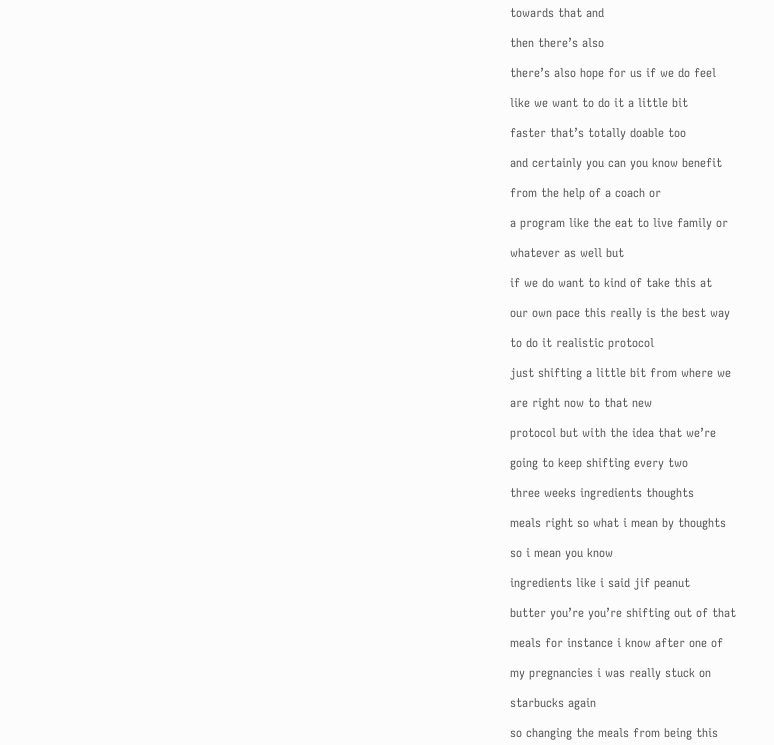towards that and

then there’s also

there’s also hope for us if we do feel

like we want to do it a little bit

faster that’s totally doable too

and certainly you can you know benefit

from the help of a coach or

a program like the eat to live family or

whatever as well but

if we do want to kind of take this at

our own pace this really is the best way

to do it realistic protocol

just shifting a little bit from where we

are right now to that new

protocol but with the idea that we’re

going to keep shifting every two

three weeks ingredients thoughts

meals right so what i mean by thoughts

so i mean you know

ingredients like i said jif peanut

butter you’re you’re shifting out of that

meals for instance i know after one of

my pregnancies i was really stuck on

starbucks again

so changing the meals from being this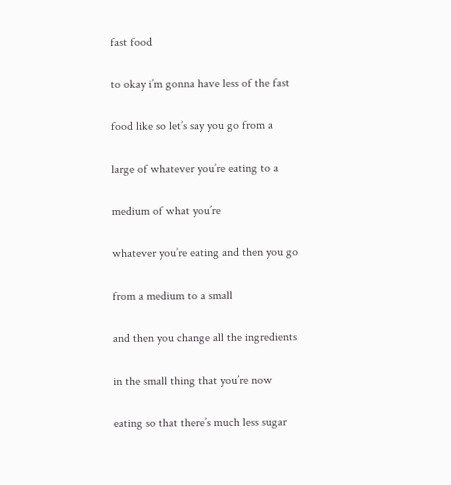fast food

to okay i’m gonna have less of the fast

food like so let’s say you go from a

large of whatever you’re eating to a

medium of what you’re

whatever you’re eating and then you go

from a medium to a small

and then you change all the ingredients

in the small thing that you’re now

eating so that there’s much less sugar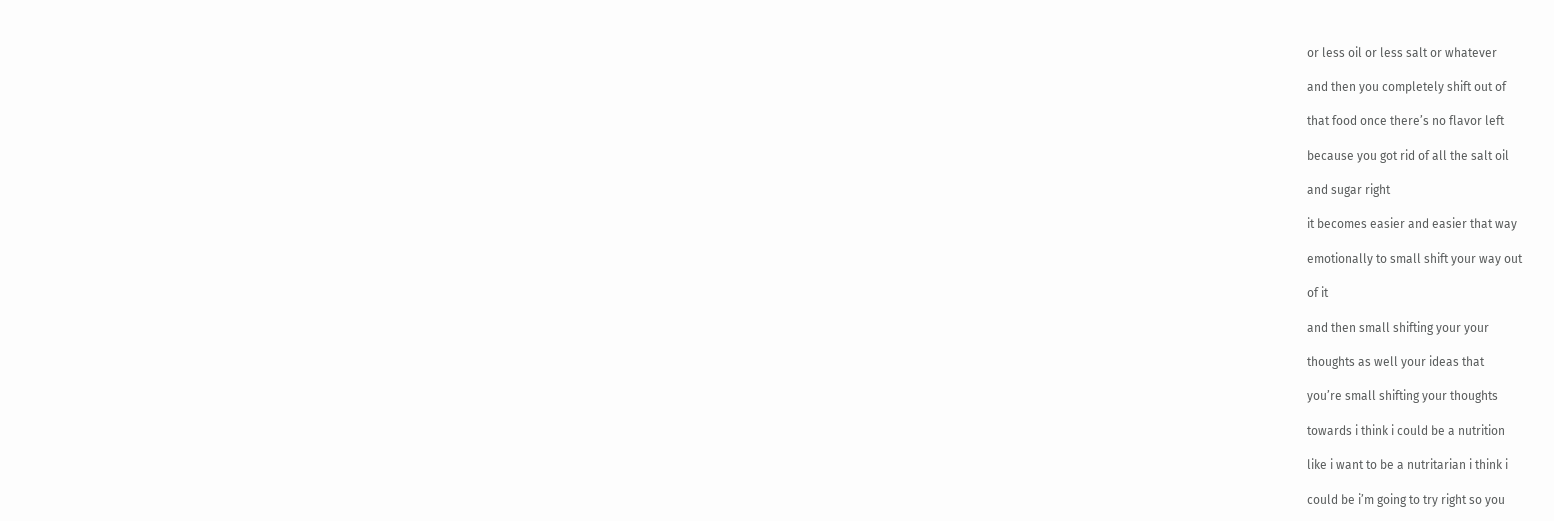or less oil or less salt or whatever

and then you completely shift out of

that food once there’s no flavor left

because you got rid of all the salt oil

and sugar right

it becomes easier and easier that way

emotionally to small shift your way out

of it

and then small shifting your your

thoughts as well your ideas that

you’re small shifting your thoughts

towards i think i could be a nutrition

like i want to be a nutritarian i think i

could be i’m going to try right so you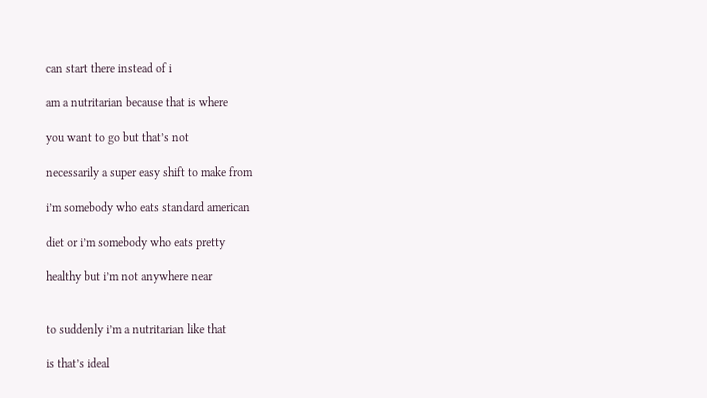can start there instead of i

am a nutritarian because that is where

you want to go but that’s not

necessarily a super easy shift to make from

i’m somebody who eats standard american

diet or i’m somebody who eats pretty

healthy but i’m not anywhere near


to suddenly i’m a nutritarian like that

is that’s ideal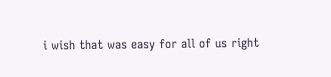i wish that was easy for all of us right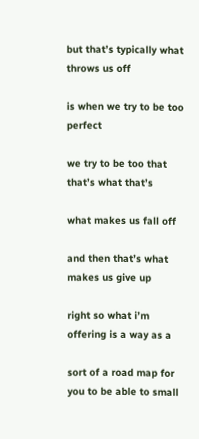but that’s typically what throws us off

is when we try to be too perfect

we try to be too that that’s what that’s

what makes us fall off

and then that’s what makes us give up

right so what i’m offering is a way as a

sort of a road map for you to be able to small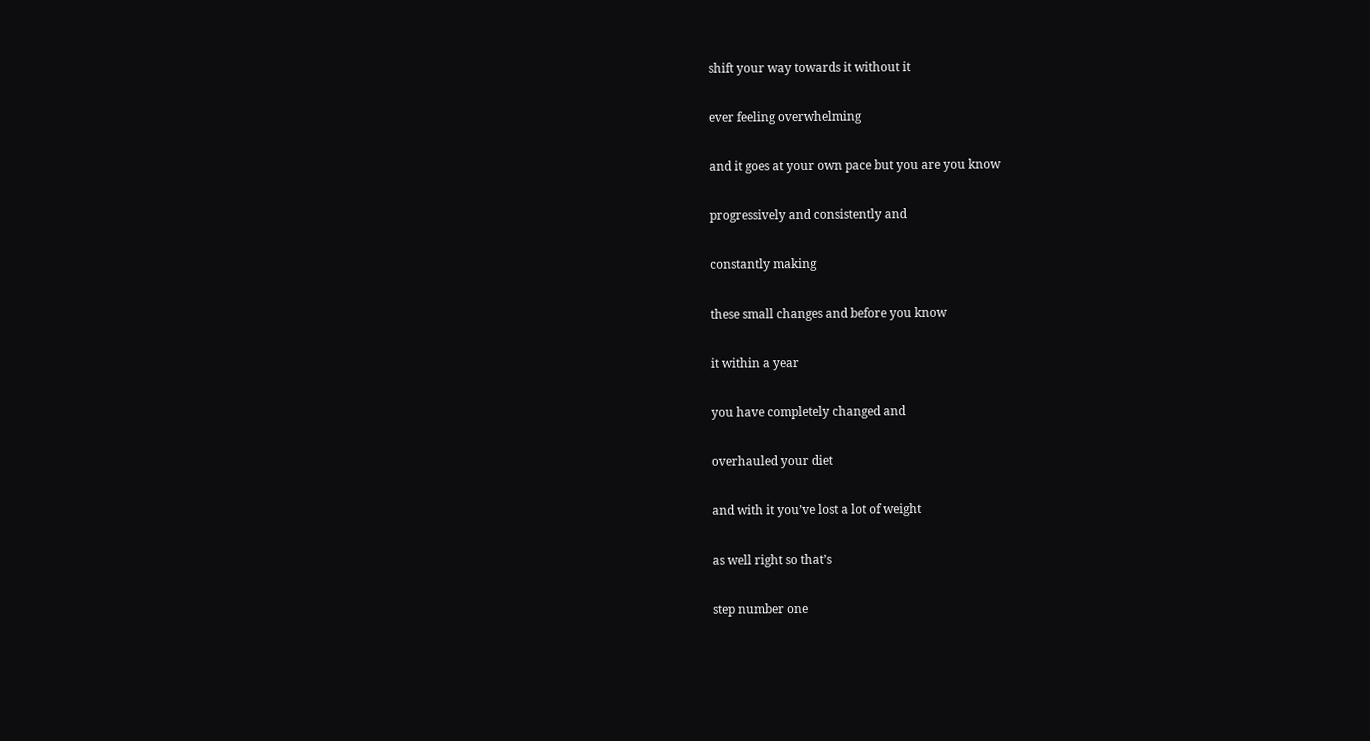shift your way towards it without it

ever feeling overwhelming

and it goes at your own pace but you are you know

progressively and consistently and

constantly making

these small changes and before you know

it within a year

you have completely changed and

overhauled your diet

and with it you’ve lost a lot of weight

as well right so that’s

step number one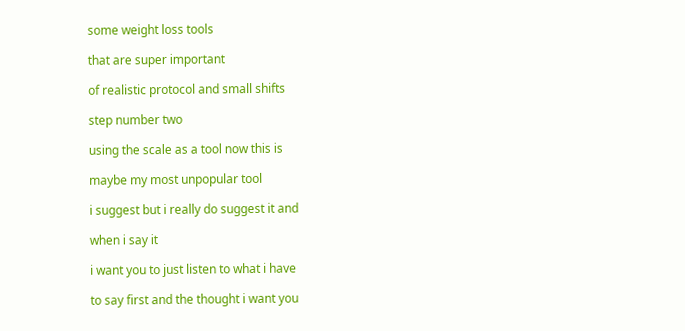some weight loss tools

that are super important

of realistic protocol and small shifts

step number two

using the scale as a tool now this is

maybe my most unpopular tool

i suggest but i really do suggest it and

when i say it

i want you to just listen to what i have

to say first and the thought i want you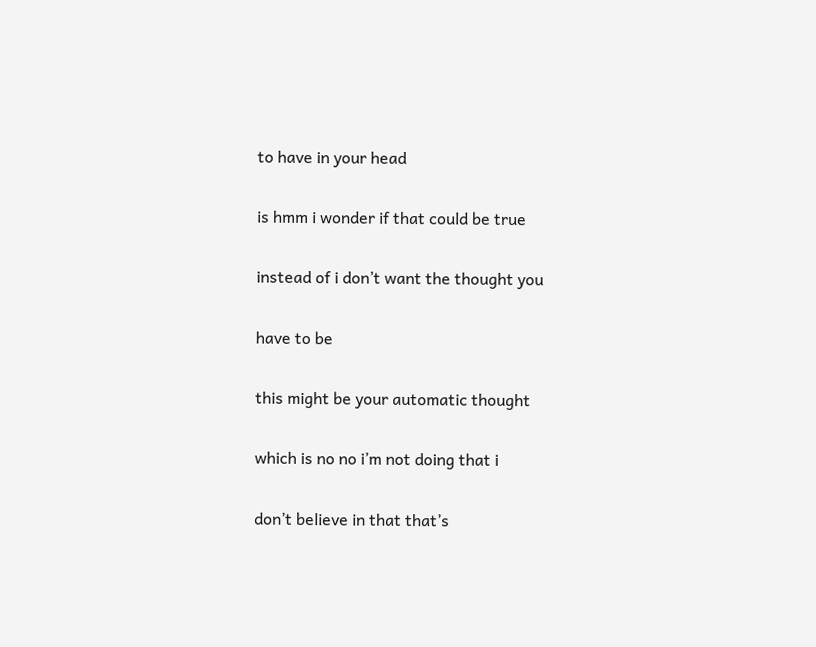to have in your head

is hmm i wonder if that could be true

instead of i don’t want the thought you

have to be

this might be your automatic thought

which is no no i’m not doing that i

don’t believe in that that’s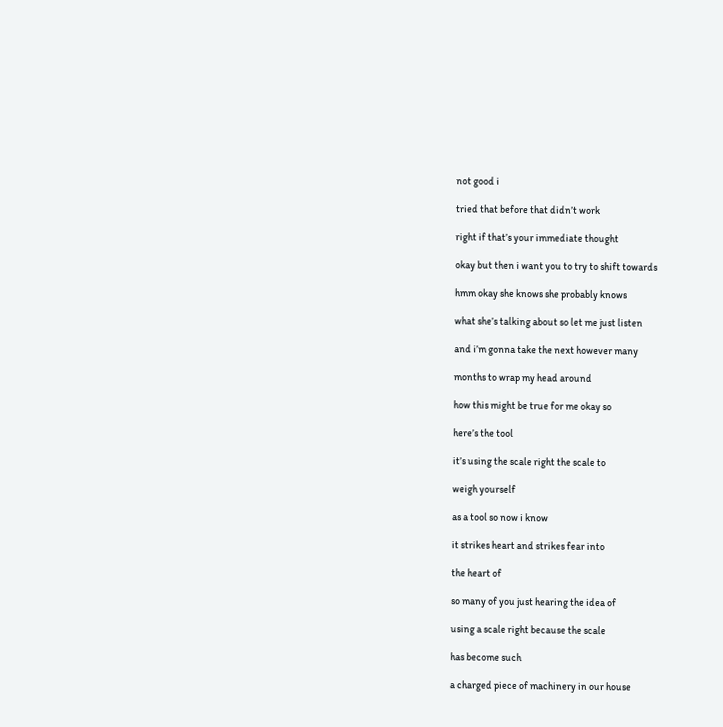not good i

tried that before that didn’t work

right if that’s your immediate thought

okay but then i want you to try to shift towards

hmm okay she knows she probably knows

what she’s talking about so let me just listen

and i’m gonna take the next however many

months to wrap my head around

how this might be true for me okay so

here’s the tool

it’s using the scale right the scale to

weigh yourself

as a tool so now i know

it strikes heart and strikes fear into

the heart of

so many of you just hearing the idea of

using a scale right because the scale

has become such

a charged piece of machinery in our house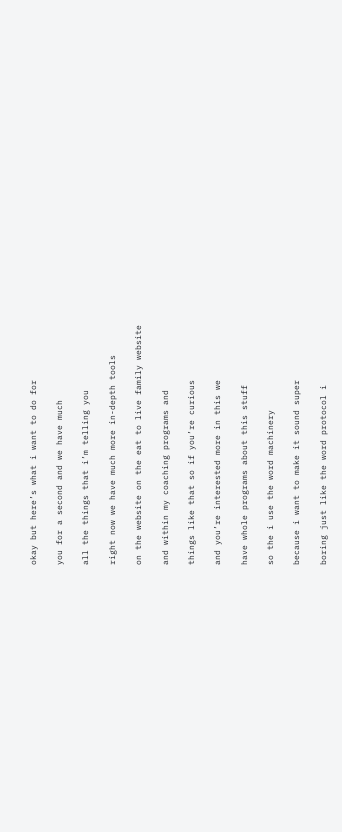okay but here’s what i want to do for

you for a second and we have much

all the things that i’m telling you

right now we have much more in-depth tools

on the website on the eat to live family website

and within my coaching programs and

things like that so if you’re curious

and you’re interested more in this we

have whole programs about this stuff

so the i use the word machinery

because i want to make it sound super

boring just like the word protocol i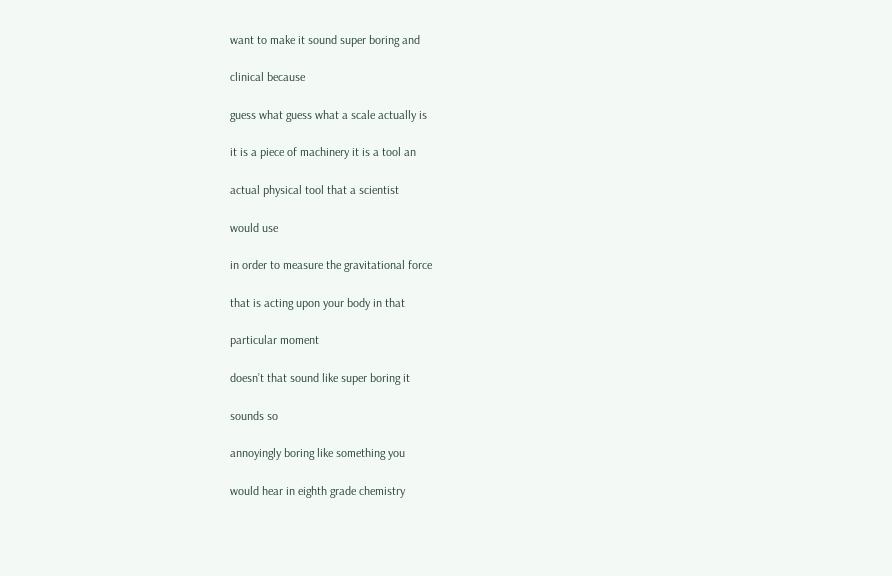want to make it sound super boring and

clinical because

guess what guess what a scale actually is

it is a piece of machinery it is a tool an

actual physical tool that a scientist

would use

in order to measure the gravitational force

that is acting upon your body in that

particular moment

doesn’t that sound like super boring it

sounds so

annoyingly boring like something you

would hear in eighth grade chemistry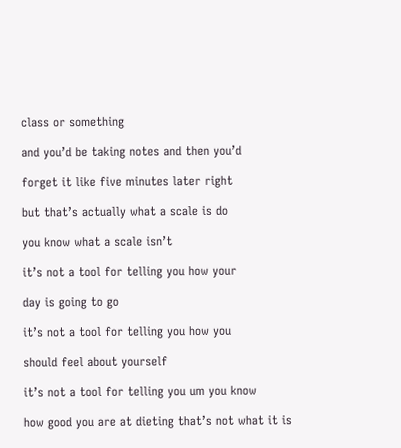class or something

and you’d be taking notes and then you’d

forget it like five minutes later right

but that’s actually what a scale is do

you know what a scale isn’t

it’s not a tool for telling you how your

day is going to go

it’s not a tool for telling you how you

should feel about yourself

it’s not a tool for telling you um you know

how good you are at dieting that’s not what it is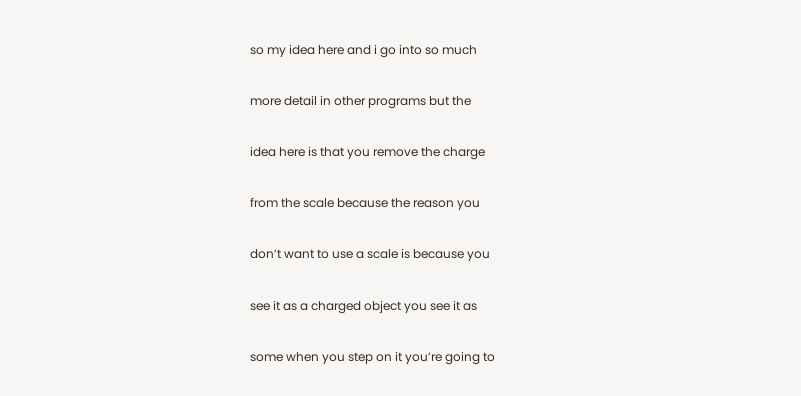so my idea here and i go into so much

more detail in other programs but the

idea here is that you remove the charge

from the scale because the reason you

don’t want to use a scale is because you

see it as a charged object you see it as

some when you step on it you’re going to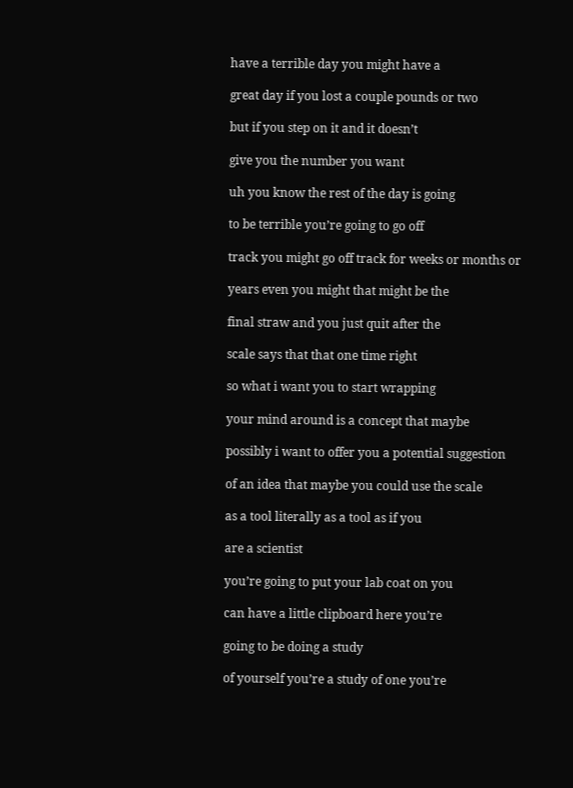have a terrible day you might have a

great day if you lost a couple pounds or two

but if you step on it and it doesn’t

give you the number you want

uh you know the rest of the day is going

to be terrible you’re going to go off

track you might go off track for weeks or months or

years even you might that might be the

final straw and you just quit after the

scale says that that one time right

so what i want you to start wrapping

your mind around is a concept that maybe

possibly i want to offer you a potential suggestion

of an idea that maybe you could use the scale

as a tool literally as a tool as if you

are a scientist

you’re going to put your lab coat on you

can have a little clipboard here you’re

going to be doing a study

of yourself you’re a study of one you’re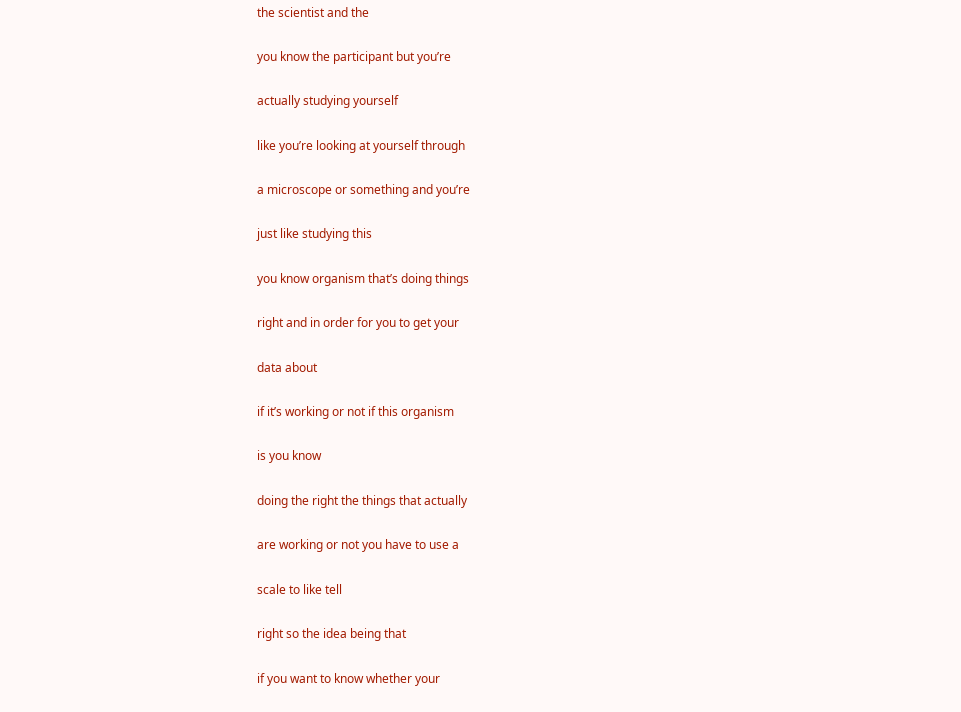the scientist and the

you know the participant but you’re

actually studying yourself

like you’re looking at yourself through

a microscope or something and you’re

just like studying this

you know organism that’s doing things

right and in order for you to get your

data about

if it’s working or not if this organism

is you know

doing the right the things that actually

are working or not you have to use a

scale to like tell

right so the idea being that

if you want to know whether your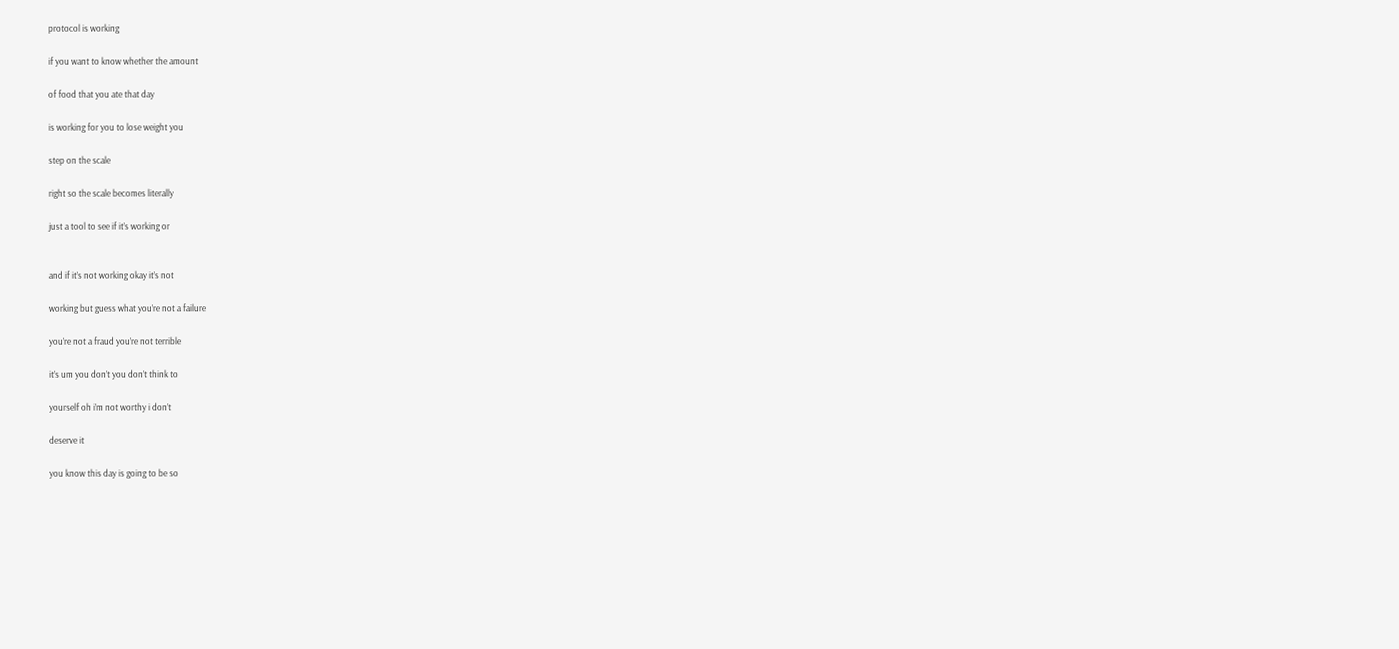protocol is working

if you want to know whether the amount

of food that you ate that day

is working for you to lose weight you

step on the scale

right so the scale becomes literally

just a tool to see if it’s working or


and if it’s not working okay it’s not

working but guess what you’re not a failure

you’re not a fraud you’re not terrible

it’s um you don’t you don’t think to

yourself oh i’m not worthy i don’t

deserve it

you know this day is going to be so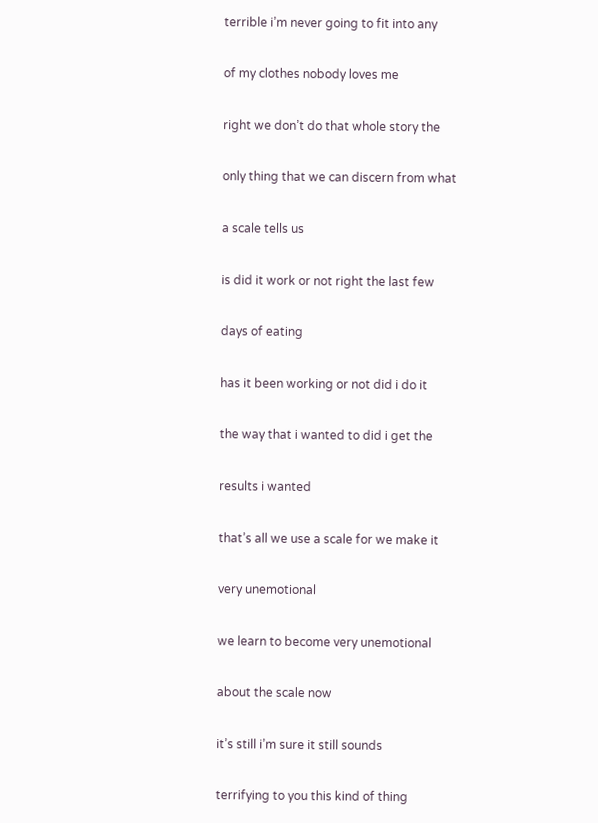terrible i’m never going to fit into any

of my clothes nobody loves me

right we don’t do that whole story the

only thing that we can discern from what

a scale tells us

is did it work or not right the last few

days of eating

has it been working or not did i do it

the way that i wanted to did i get the

results i wanted

that’s all we use a scale for we make it

very unemotional

we learn to become very unemotional

about the scale now

it’s still i’m sure it still sounds

terrifying to you this kind of thing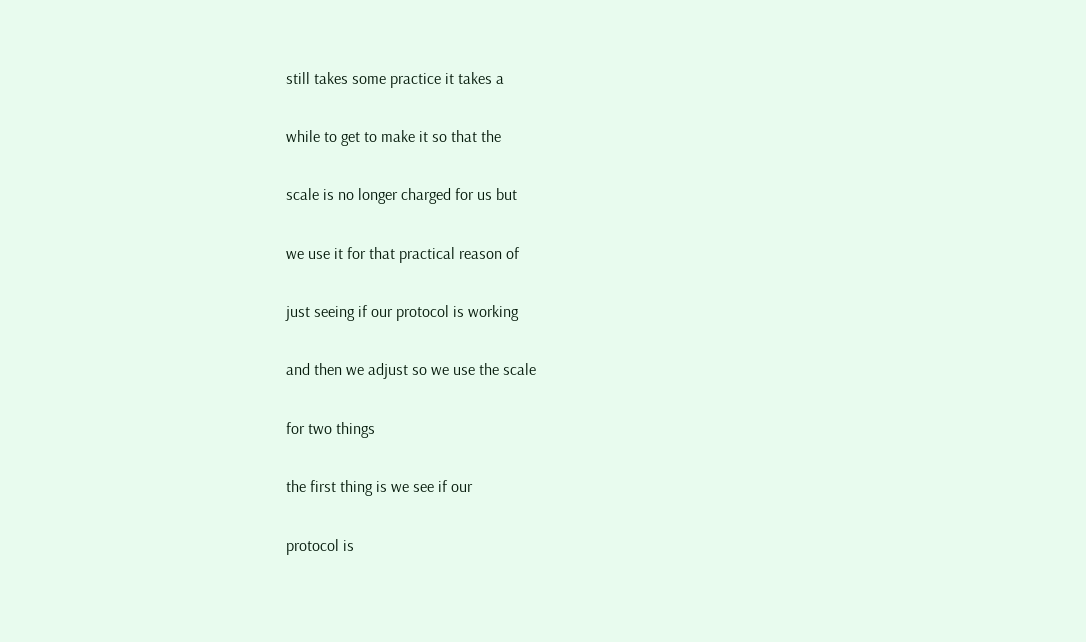still takes some practice it takes a

while to get to make it so that the

scale is no longer charged for us but

we use it for that practical reason of

just seeing if our protocol is working

and then we adjust so we use the scale

for two things

the first thing is we see if our

protocol is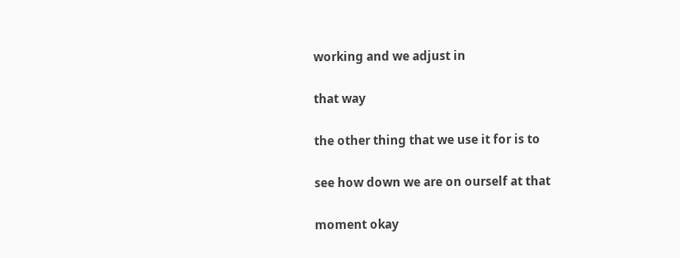working and we adjust in

that way

the other thing that we use it for is to

see how down we are on ourself at that

moment okay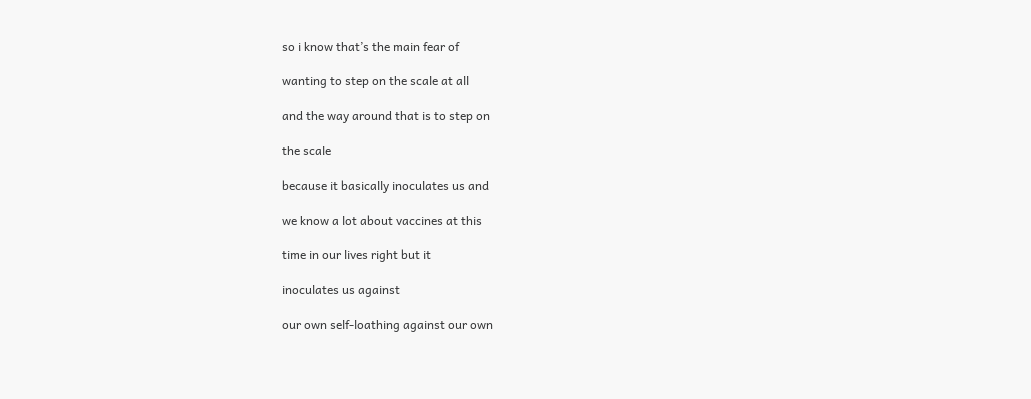so i know that’s the main fear of

wanting to step on the scale at all

and the way around that is to step on

the scale

because it basically inoculates us and

we know a lot about vaccines at this

time in our lives right but it

inoculates us against

our own self-loathing against our own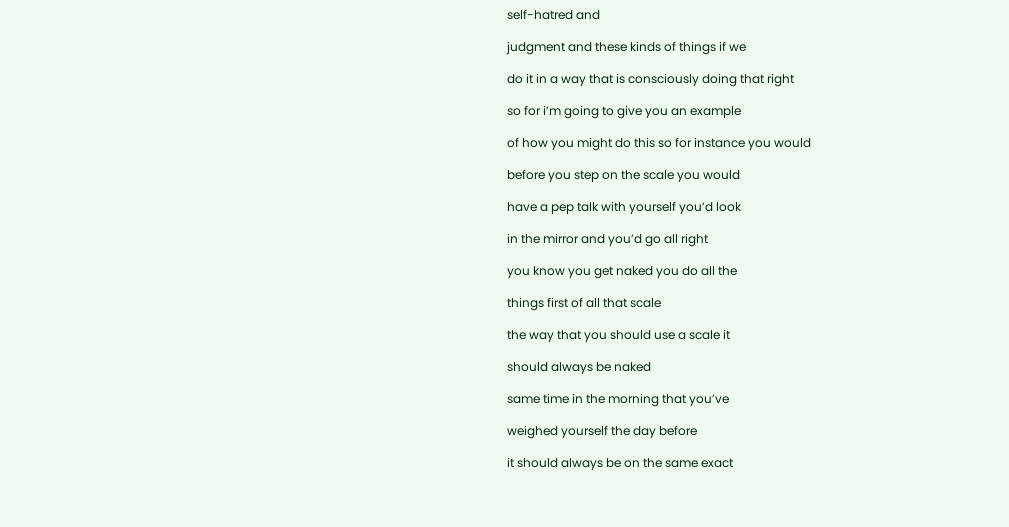self-hatred and

judgment and these kinds of things if we

do it in a way that is consciously doing that right

so for i’m going to give you an example

of how you might do this so for instance you would

before you step on the scale you would

have a pep talk with yourself you’d look

in the mirror and you’d go all right

you know you get naked you do all the

things first of all that scale

the way that you should use a scale it

should always be naked

same time in the morning that you’ve

weighed yourself the day before

it should always be on the same exact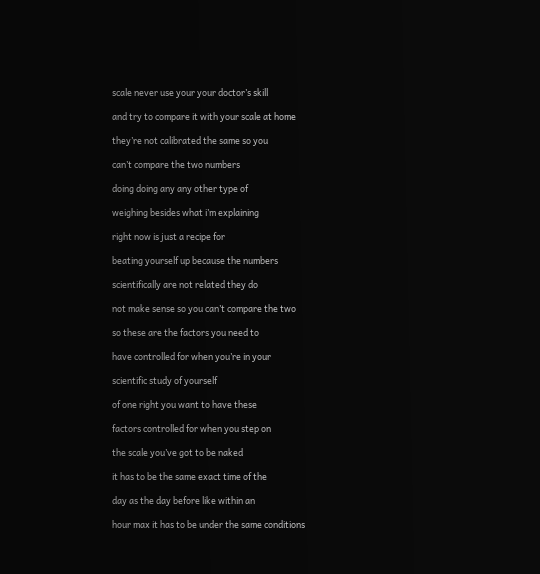scale never use your your doctor’s skill

and try to compare it with your scale at home

they’re not calibrated the same so you

can’t compare the two numbers

doing doing any any other type of

weighing besides what i’m explaining

right now is just a recipe for

beating yourself up because the numbers

scientifically are not related they do

not make sense so you can’t compare the two

so these are the factors you need to

have controlled for when you’re in your

scientific study of yourself

of one right you want to have these

factors controlled for when you step on

the scale you’ve got to be naked

it has to be the same exact time of the

day as the day before like within an

hour max it has to be under the same conditions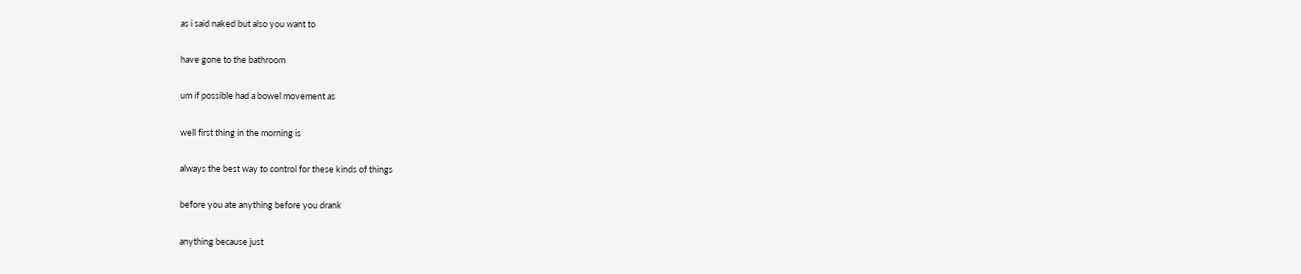as i said naked but also you want to

have gone to the bathroom

um if possible had a bowel movement as

well first thing in the morning is

always the best way to control for these kinds of things

before you ate anything before you drank

anything because just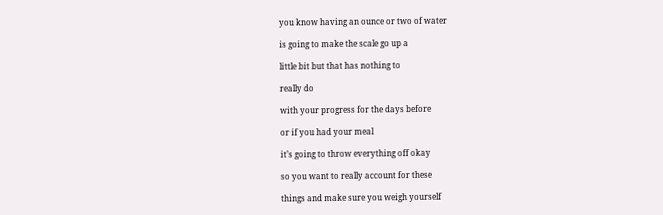you know having an ounce or two of water

is going to make the scale go up a

little bit but that has nothing to

really do

with your progress for the days before

or if you had your meal

it’s going to throw everything off okay

so you want to really account for these

things and make sure you weigh yourself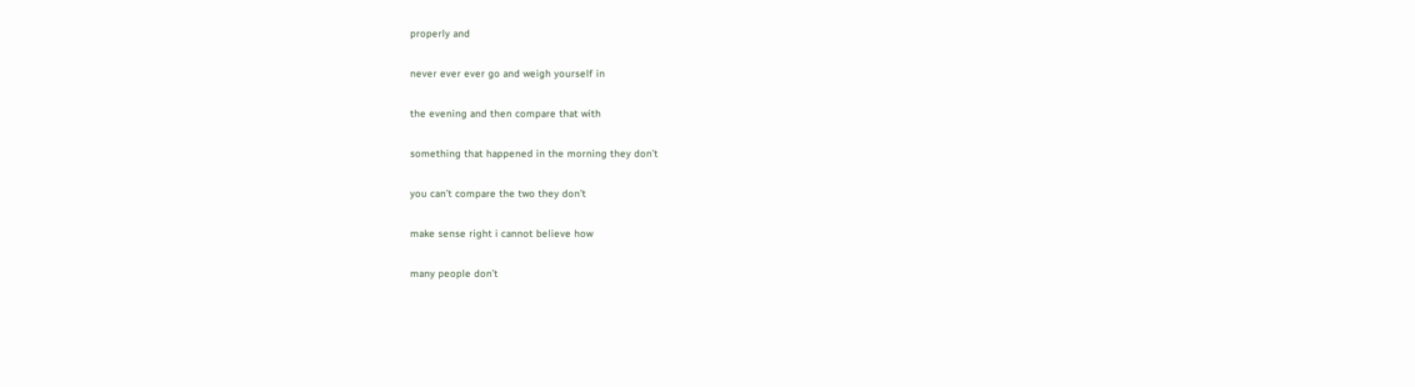properly and

never ever ever go and weigh yourself in

the evening and then compare that with

something that happened in the morning they don’t

you can’t compare the two they don’t

make sense right i cannot believe how

many people don’t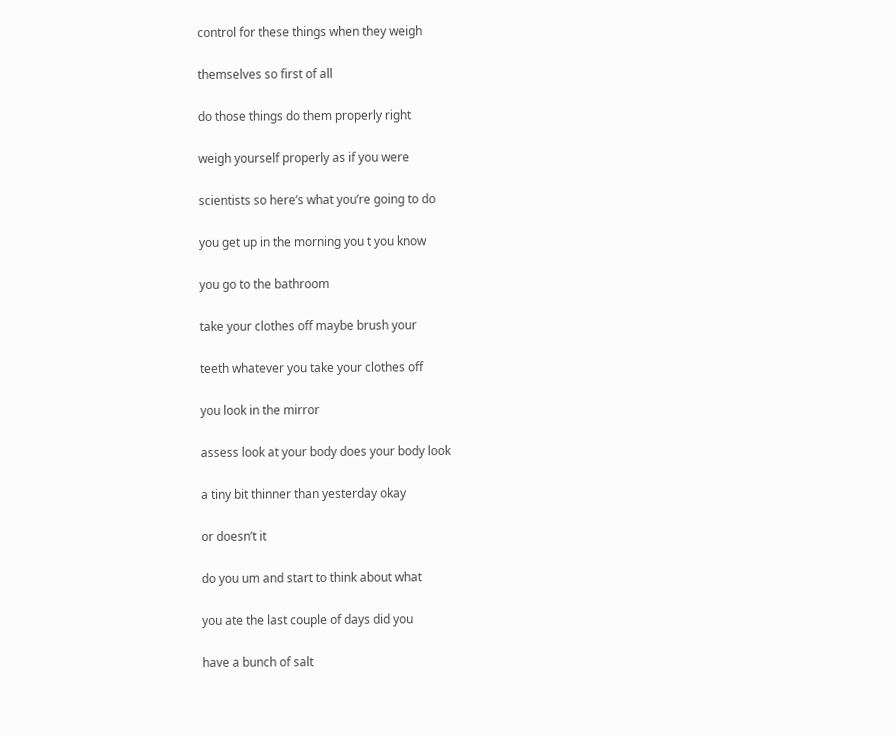control for these things when they weigh

themselves so first of all

do those things do them properly right

weigh yourself properly as if you were

scientists so here’s what you’re going to do

you get up in the morning you t you know

you go to the bathroom

take your clothes off maybe brush your

teeth whatever you take your clothes off

you look in the mirror

assess look at your body does your body look

a tiny bit thinner than yesterday okay

or doesn’t it

do you um and start to think about what

you ate the last couple of days did you

have a bunch of salt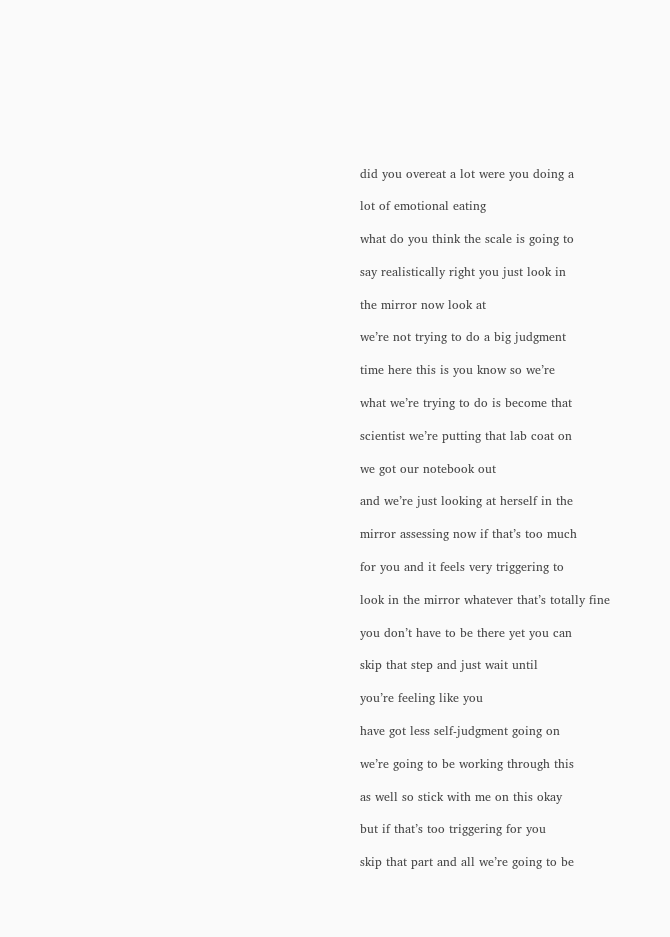did you overeat a lot were you doing a

lot of emotional eating

what do you think the scale is going to

say realistically right you just look in

the mirror now look at

we’re not trying to do a big judgment

time here this is you know so we’re

what we’re trying to do is become that

scientist we’re putting that lab coat on

we got our notebook out

and we’re just looking at herself in the

mirror assessing now if that’s too much

for you and it feels very triggering to

look in the mirror whatever that’s totally fine

you don’t have to be there yet you can

skip that step and just wait until

you’re feeling like you

have got less self-judgment going on

we’re going to be working through this

as well so stick with me on this okay

but if that’s too triggering for you

skip that part and all we’re going to be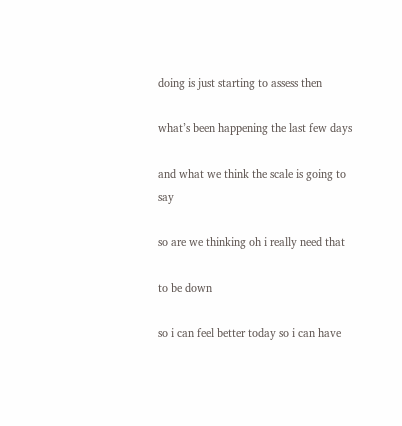doing is just starting to assess then

what’s been happening the last few days

and what we think the scale is going to say

so are we thinking oh i really need that

to be down

so i can feel better today so i can have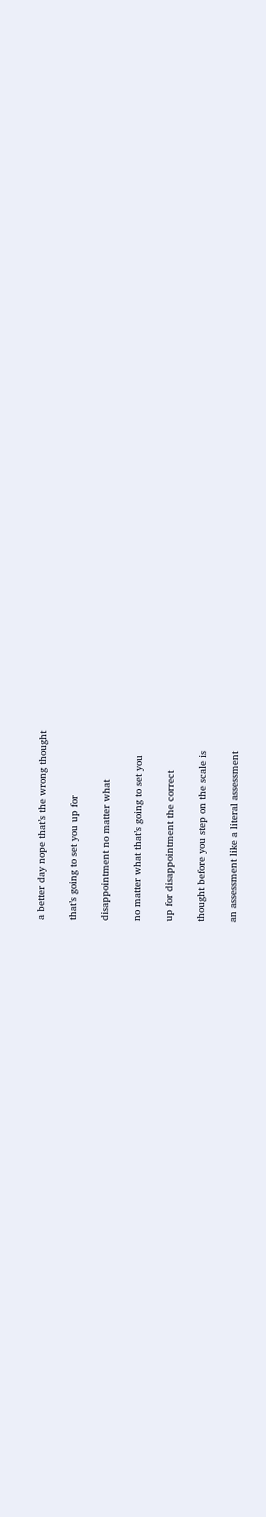a better day nope that’s the wrong thought

that’s going to set you up for

disappointment no matter what

no matter what that’s going to set you

up for disappointment the correct

thought before you step on the scale is

an assessment like a literal assessment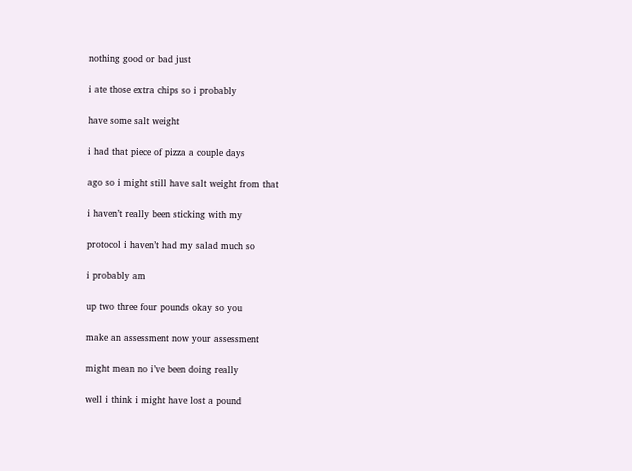nothing good or bad just

i ate those extra chips so i probably

have some salt weight

i had that piece of pizza a couple days

ago so i might still have salt weight from that

i haven’t really been sticking with my

protocol i haven’t had my salad much so

i probably am

up two three four pounds okay so you

make an assessment now your assessment

might mean no i’ve been doing really

well i think i might have lost a pound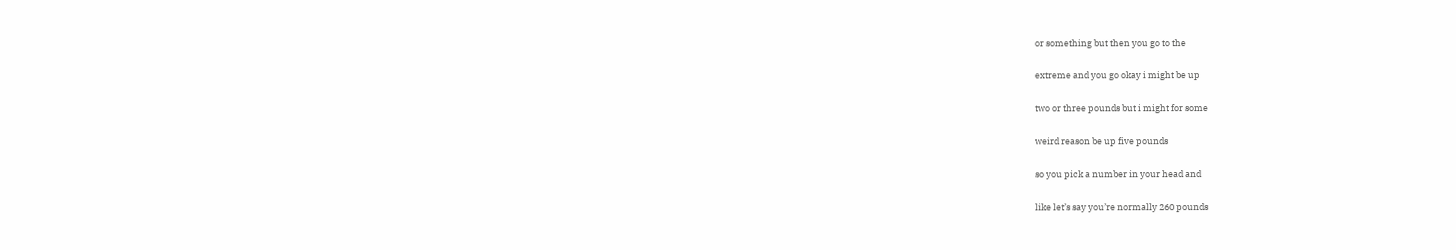or something but then you go to the

extreme and you go okay i might be up

two or three pounds but i might for some

weird reason be up five pounds

so you pick a number in your head and

like let’s say you’re normally 260 pounds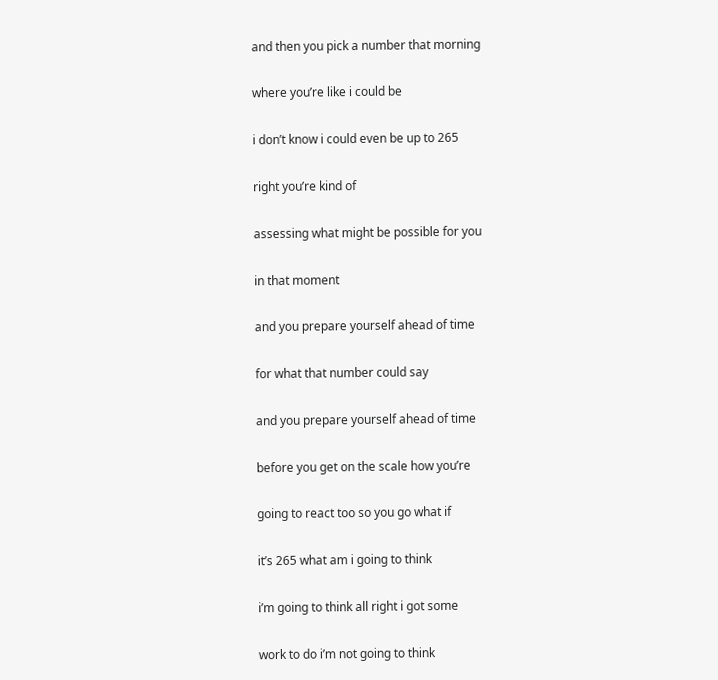and then you pick a number that morning

where you’re like i could be

i don’t know i could even be up to 265

right you’re kind of

assessing what might be possible for you

in that moment

and you prepare yourself ahead of time

for what that number could say

and you prepare yourself ahead of time

before you get on the scale how you’re

going to react too so you go what if

it’s 265 what am i going to think

i’m going to think all right i got some

work to do i’m not going to think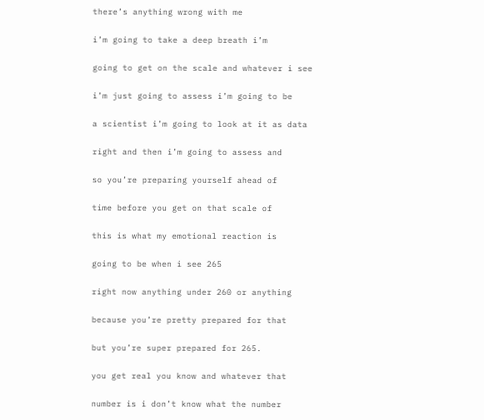there’s anything wrong with me

i’m going to take a deep breath i’m

going to get on the scale and whatever i see

i’m just going to assess i’m going to be

a scientist i’m going to look at it as data

right and then i’m going to assess and

so you’re preparing yourself ahead of

time before you get on that scale of

this is what my emotional reaction is

going to be when i see 265

right now anything under 260 or anything

because you’re pretty prepared for that

but you’re super prepared for 265.

you get real you know and whatever that

number is i don’t know what the number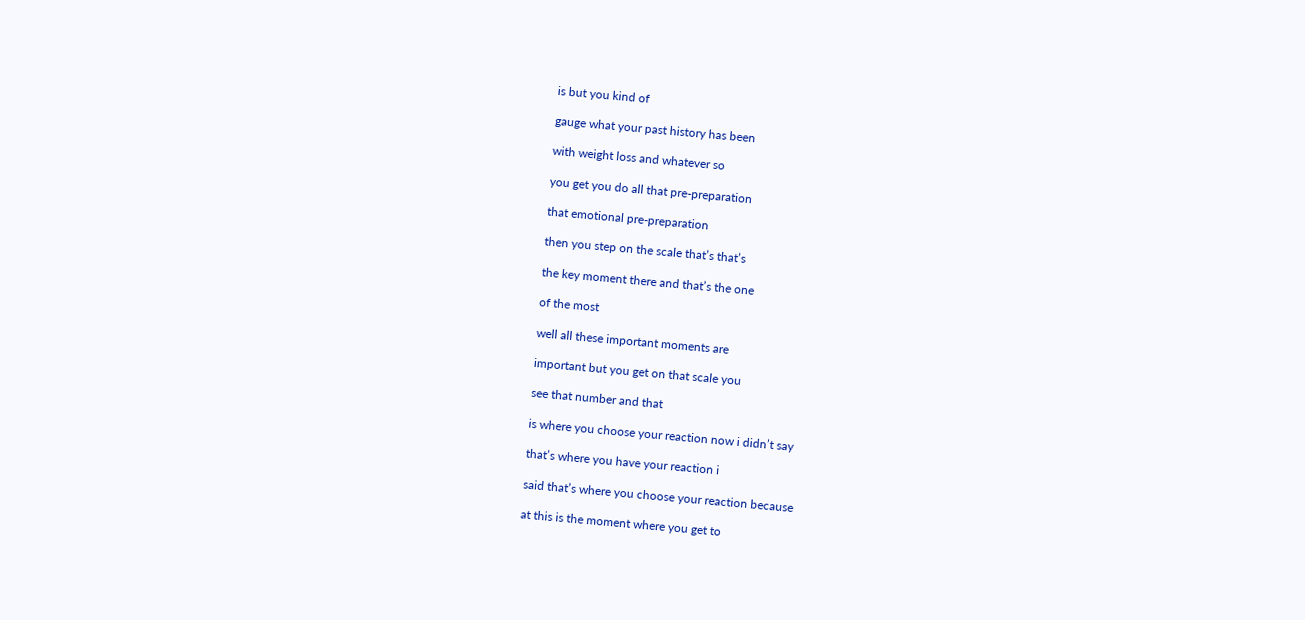is but you kind of

gauge what your past history has been

with weight loss and whatever so

you get you do all that pre-preparation

that emotional pre-preparation

then you step on the scale that’s that’s

the key moment there and that’s the one

of the most

well all these important moments are

important but you get on that scale you

see that number and that

is where you choose your reaction now i didn’t say

that’s where you have your reaction i

said that’s where you choose your reaction because

at this is the moment where you get to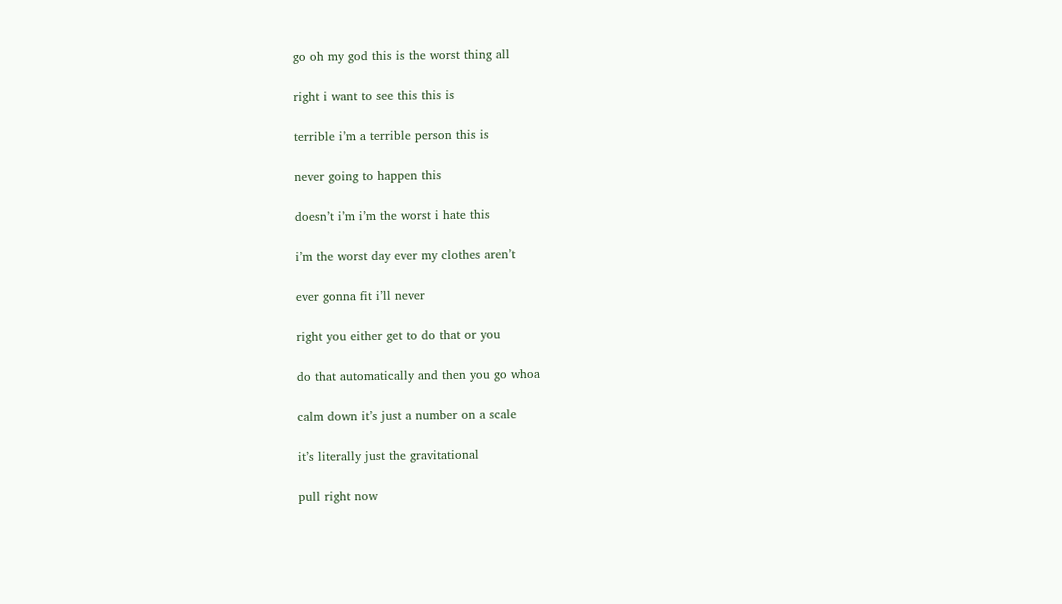go oh my god this is the worst thing all

right i want to see this this is

terrible i’m a terrible person this is

never going to happen this

doesn’t i’m i’m the worst i hate this

i’m the worst day ever my clothes aren’t

ever gonna fit i’ll never

right you either get to do that or you

do that automatically and then you go whoa

calm down it’s just a number on a scale

it’s literally just the gravitational

pull right now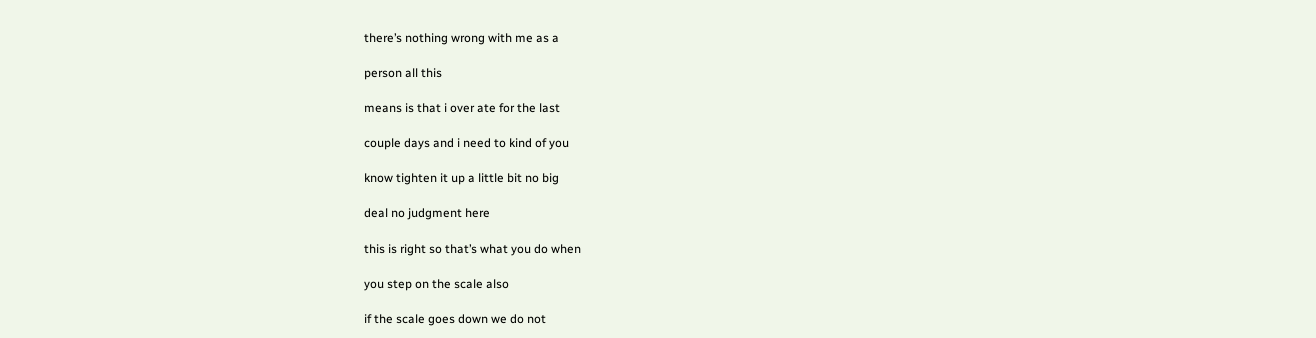there’s nothing wrong with me as a

person all this

means is that i over ate for the last

couple days and i need to kind of you

know tighten it up a little bit no big

deal no judgment here

this is right so that’s what you do when

you step on the scale also

if the scale goes down we do not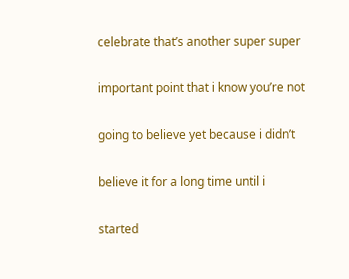celebrate that’s another super super

important point that i know you’re not

going to believe yet because i didn’t

believe it for a long time until i

started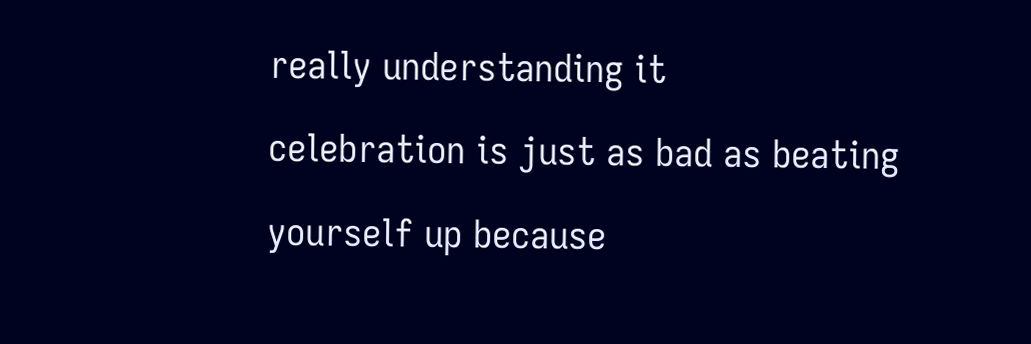really understanding it

celebration is just as bad as beating

yourself up because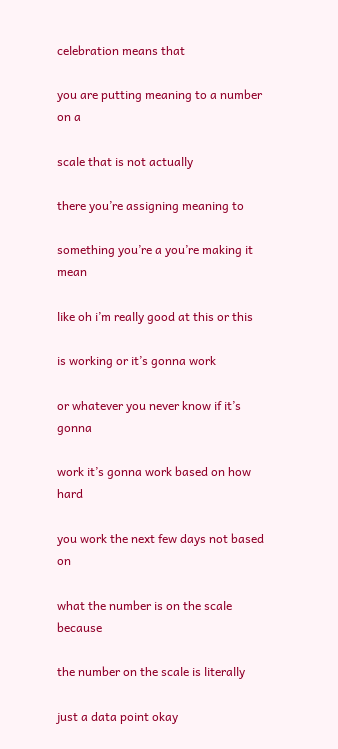celebration means that

you are putting meaning to a number on a

scale that is not actually

there you’re assigning meaning to

something you’re a you’re making it mean

like oh i’m really good at this or this

is working or it’s gonna work

or whatever you never know if it’s gonna

work it’s gonna work based on how hard

you work the next few days not based on

what the number is on the scale because

the number on the scale is literally

just a data point okay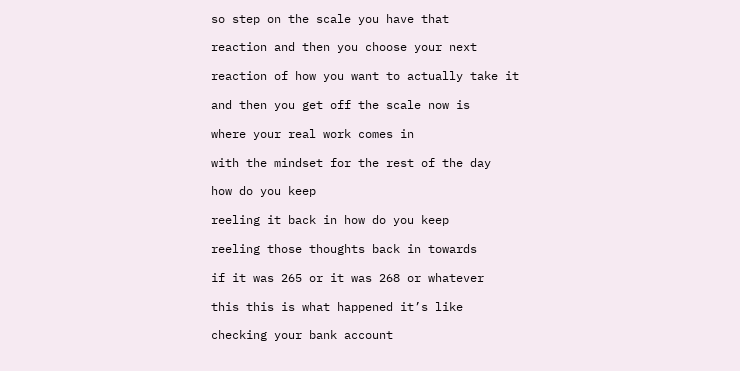so step on the scale you have that

reaction and then you choose your next

reaction of how you want to actually take it

and then you get off the scale now is

where your real work comes in

with the mindset for the rest of the day

how do you keep

reeling it back in how do you keep

reeling those thoughts back in towards

if it was 265 or it was 268 or whatever

this this is what happened it’s like

checking your bank account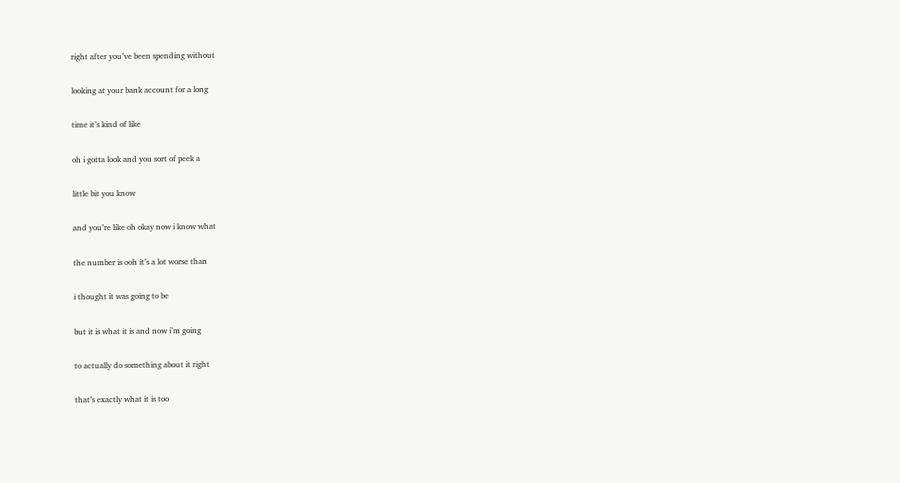right after you’ve been spending without

looking at your bank account for a long

time it’s kind of like

oh i gotta look and you sort of peek a

little bit you know

and you’re like oh okay now i know what

the number is ooh it’s a lot worse than

i thought it was going to be

but it is what it is and now i’m going

to actually do something about it right

that’s exactly what it is too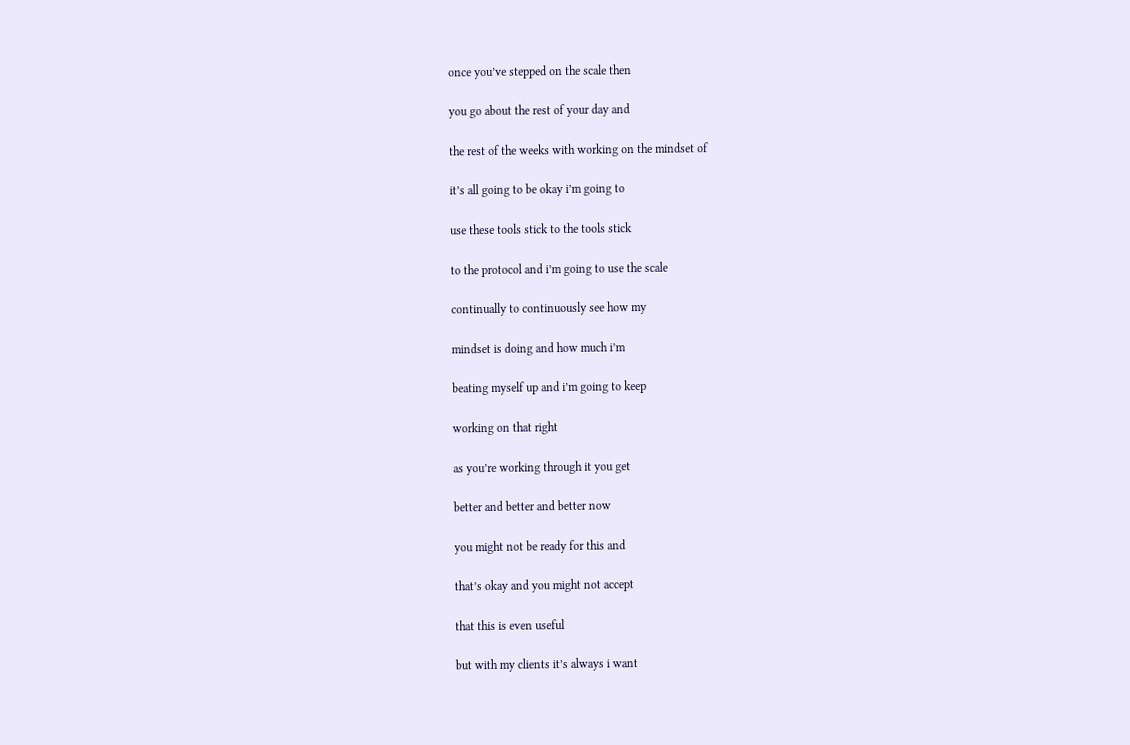once you’ve stepped on the scale then

you go about the rest of your day and

the rest of the weeks with working on the mindset of

it’s all going to be okay i’m going to

use these tools stick to the tools stick

to the protocol and i’m going to use the scale

continually to continuously see how my

mindset is doing and how much i’m

beating myself up and i’m going to keep

working on that right

as you’re working through it you get

better and better and better now

you might not be ready for this and

that’s okay and you might not accept

that this is even useful

but with my clients it’s always i want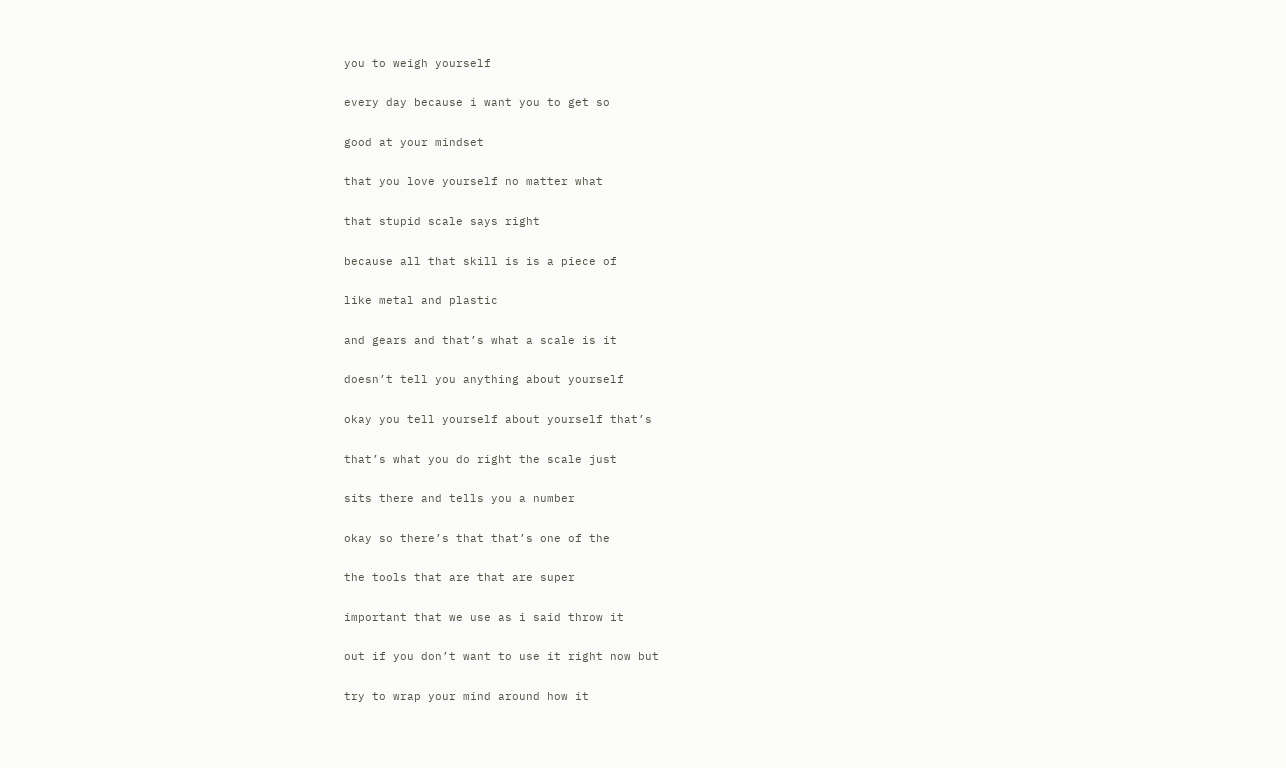you to weigh yourself

every day because i want you to get so

good at your mindset

that you love yourself no matter what

that stupid scale says right

because all that skill is is a piece of

like metal and plastic

and gears and that’s what a scale is it

doesn’t tell you anything about yourself

okay you tell yourself about yourself that’s

that’s what you do right the scale just

sits there and tells you a number

okay so there’s that that’s one of the

the tools that are that are super

important that we use as i said throw it

out if you don’t want to use it right now but

try to wrap your mind around how it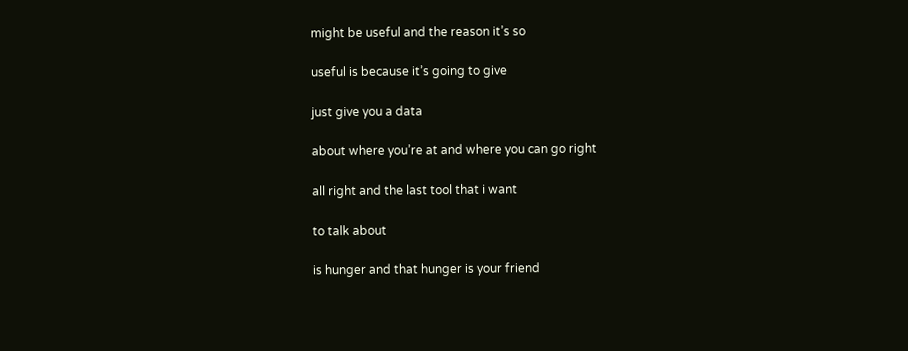might be useful and the reason it’s so

useful is because it’s going to give

just give you a data

about where you’re at and where you can go right

all right and the last tool that i want

to talk about

is hunger and that hunger is your friend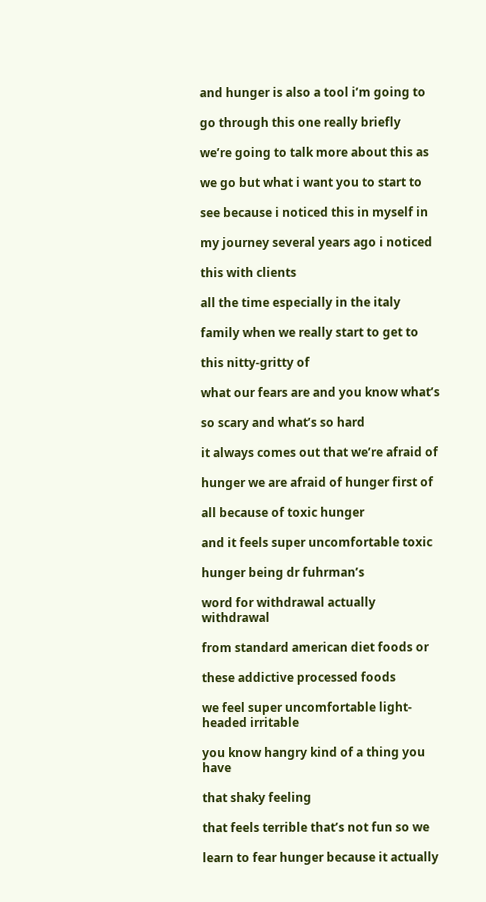and hunger is also a tool i’m going to

go through this one really briefly

we’re going to talk more about this as

we go but what i want you to start to

see because i noticed this in myself in

my journey several years ago i noticed

this with clients

all the time especially in the italy

family when we really start to get to

this nitty-gritty of

what our fears are and you know what’s

so scary and what’s so hard

it always comes out that we’re afraid of

hunger we are afraid of hunger first of

all because of toxic hunger

and it feels super uncomfortable toxic

hunger being dr fuhrman’s

word for withdrawal actually withdrawal

from standard american diet foods or

these addictive processed foods

we feel super uncomfortable light-headed irritable

you know hangry kind of a thing you have

that shaky feeling

that feels terrible that’s not fun so we

learn to fear hunger because it actually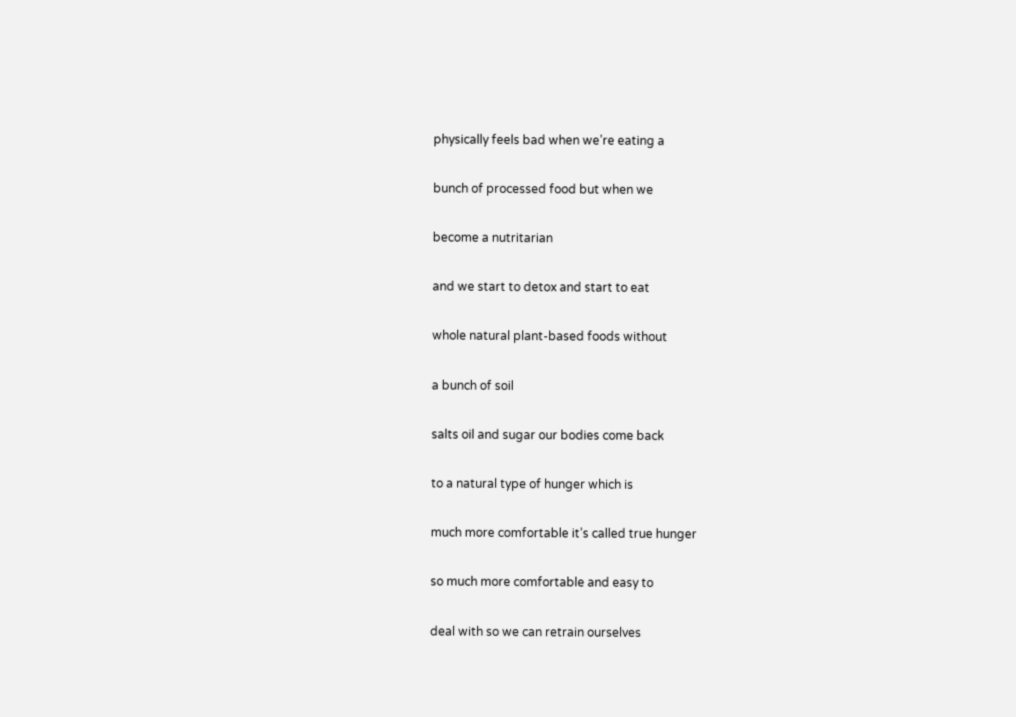physically feels bad when we’re eating a

bunch of processed food but when we

become a nutritarian

and we start to detox and start to eat

whole natural plant-based foods without

a bunch of soil

salts oil and sugar our bodies come back

to a natural type of hunger which is

much more comfortable it’s called true hunger

so much more comfortable and easy to

deal with so we can retrain ourselves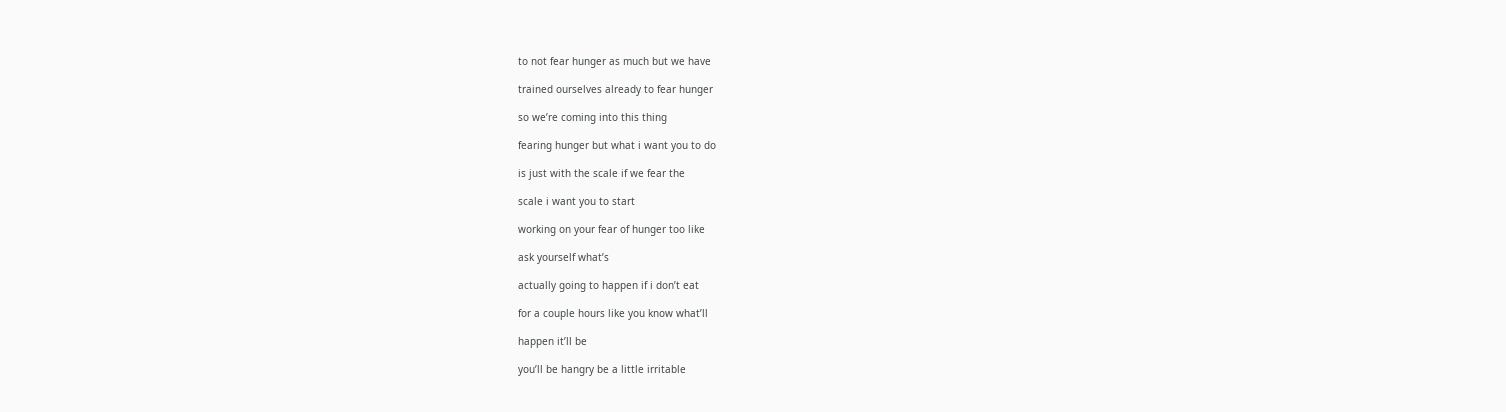to not fear hunger as much but we have

trained ourselves already to fear hunger

so we’re coming into this thing

fearing hunger but what i want you to do

is just with the scale if we fear the

scale i want you to start

working on your fear of hunger too like

ask yourself what’s

actually going to happen if i don’t eat

for a couple hours like you know what’ll

happen it’ll be

you’ll be hangry be a little irritable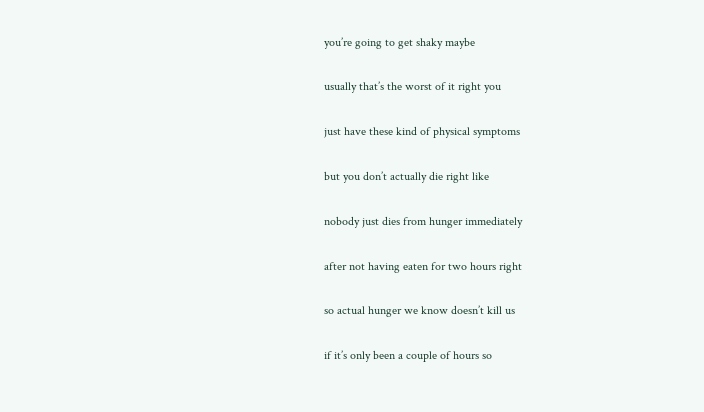you’re going to get shaky maybe

usually that’s the worst of it right you

just have these kind of physical symptoms

but you don’t actually die right like

nobody just dies from hunger immediately

after not having eaten for two hours right

so actual hunger we know doesn’t kill us

if it’s only been a couple of hours so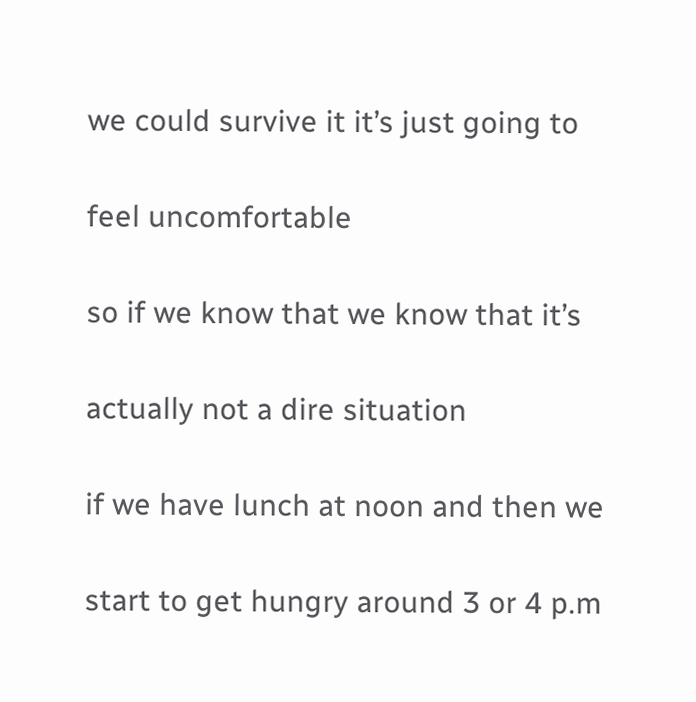we could survive it it’s just going to

feel uncomfortable

so if we know that we know that it’s

actually not a dire situation

if we have lunch at noon and then we

start to get hungry around 3 or 4 p.m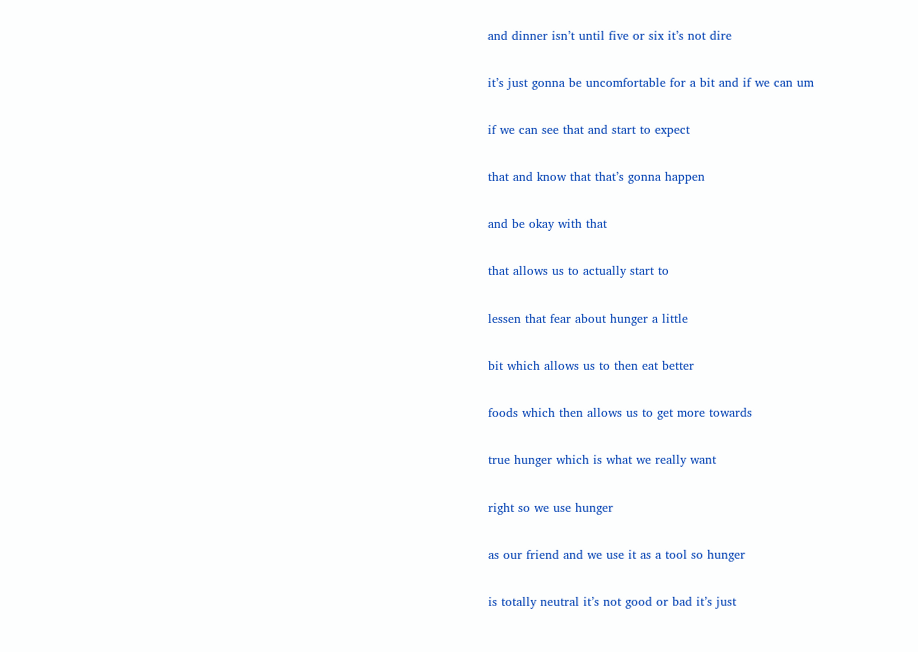and dinner isn’t until five or six it’s not dire

it’s just gonna be uncomfortable for a bit and if we can um

if we can see that and start to expect

that and know that that’s gonna happen

and be okay with that

that allows us to actually start to

lessen that fear about hunger a little

bit which allows us to then eat better

foods which then allows us to get more towards

true hunger which is what we really want

right so we use hunger

as our friend and we use it as a tool so hunger

is totally neutral it’s not good or bad it’s just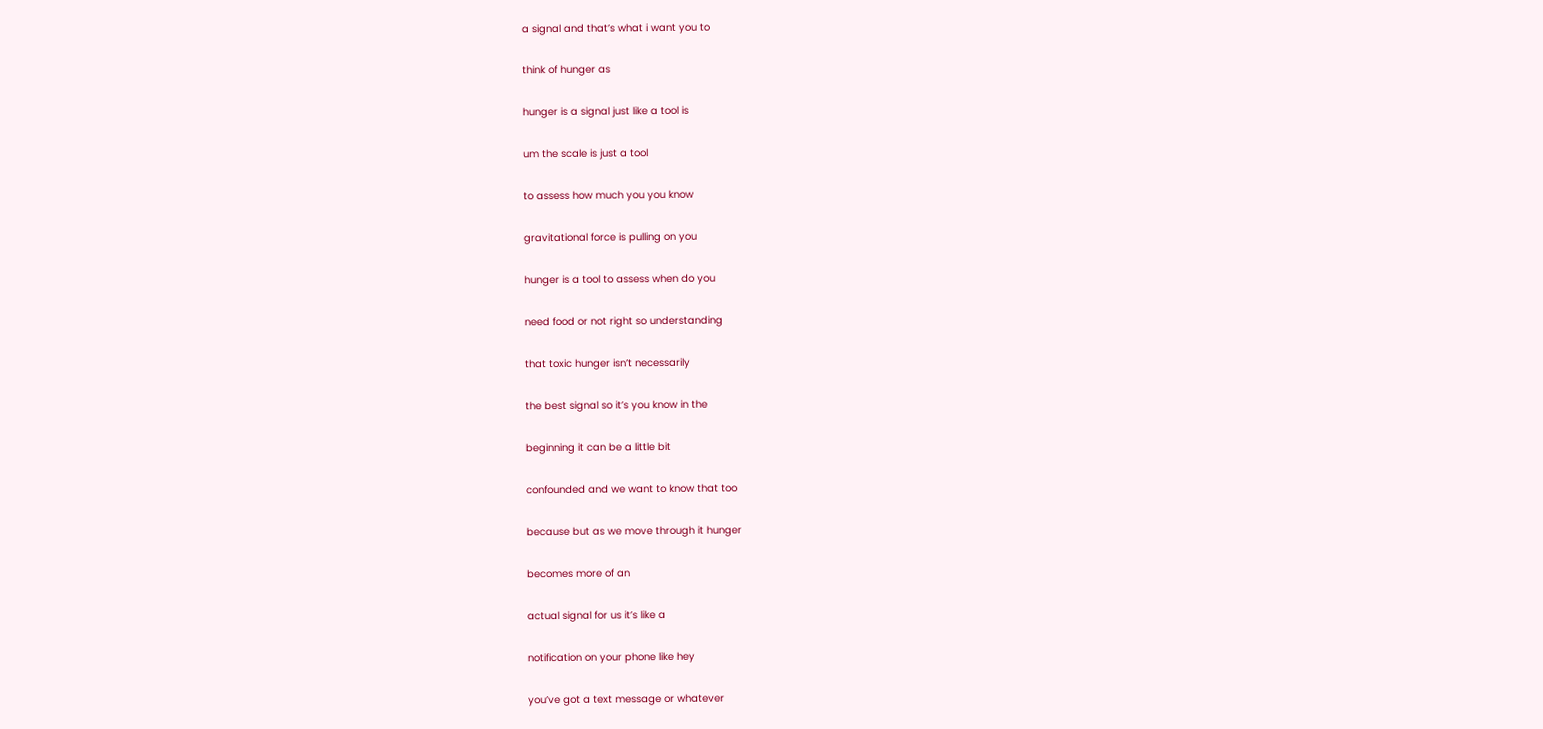a signal and that’s what i want you to

think of hunger as

hunger is a signal just like a tool is

um the scale is just a tool

to assess how much you you know

gravitational force is pulling on you

hunger is a tool to assess when do you

need food or not right so understanding

that toxic hunger isn’t necessarily

the best signal so it’s you know in the

beginning it can be a little bit

confounded and we want to know that too

because but as we move through it hunger

becomes more of an

actual signal for us it’s like a

notification on your phone like hey

you’ve got a text message or whatever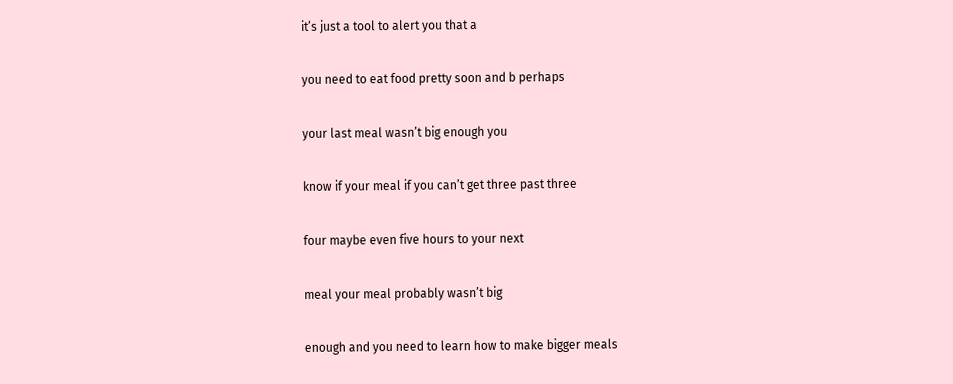it’s just a tool to alert you that a

you need to eat food pretty soon and b perhaps

your last meal wasn’t big enough you

know if your meal if you can’t get three past three

four maybe even five hours to your next

meal your meal probably wasn’t big

enough and you need to learn how to make bigger meals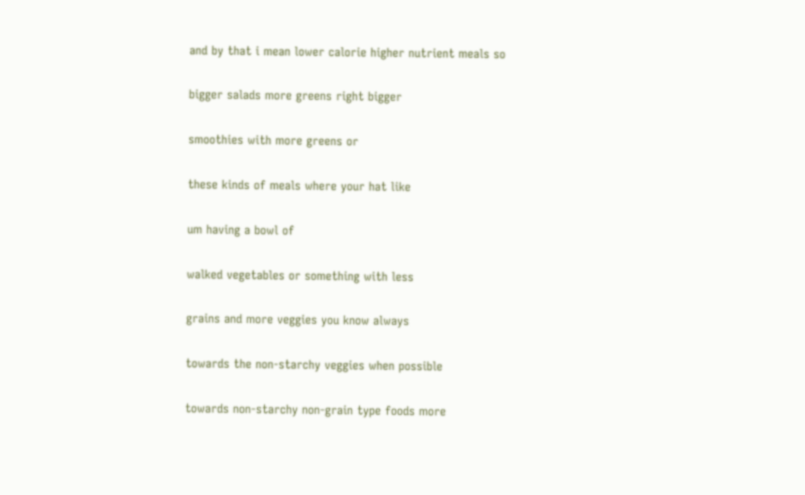and by that i mean lower calorie higher nutrient meals so

bigger salads more greens right bigger

smoothies with more greens or

these kinds of meals where your hat like

um having a bowl of

walked vegetables or something with less

grains and more veggies you know always

towards the non-starchy veggies when possible

towards non-starchy non-grain type foods more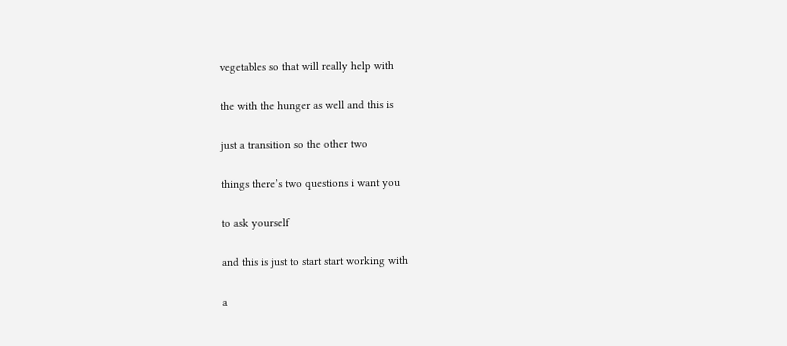vegetables so that will really help with

the with the hunger as well and this is

just a transition so the other two

things there’s two questions i want you

to ask yourself

and this is just to start start working with

a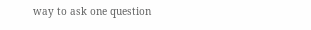way to ask one question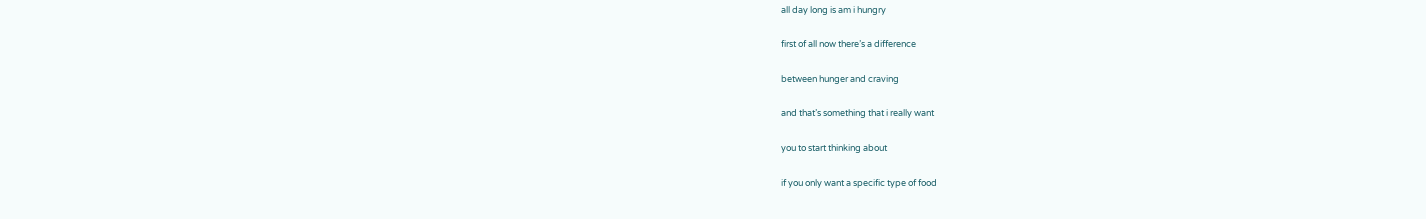all day long is am i hungry

first of all now there’s a difference

between hunger and craving

and that’s something that i really want

you to start thinking about

if you only want a specific type of food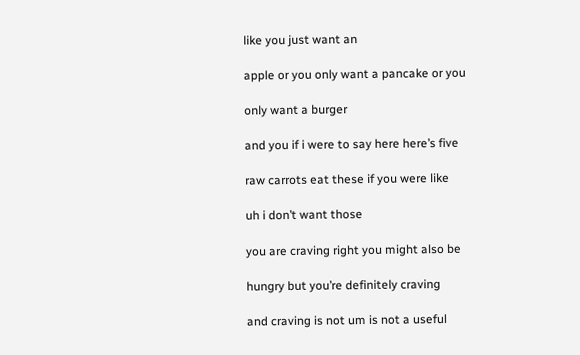like you just want an

apple or you only want a pancake or you

only want a burger

and you if i were to say here here’s five

raw carrots eat these if you were like

uh i don’t want those

you are craving right you might also be

hungry but you’re definitely craving

and craving is not um is not a useful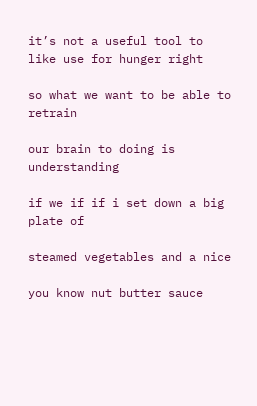it’s not a useful tool to like use for hunger right

so what we want to be able to retrain

our brain to doing is understanding

if we if if i set down a big plate of

steamed vegetables and a nice

you know nut butter sauce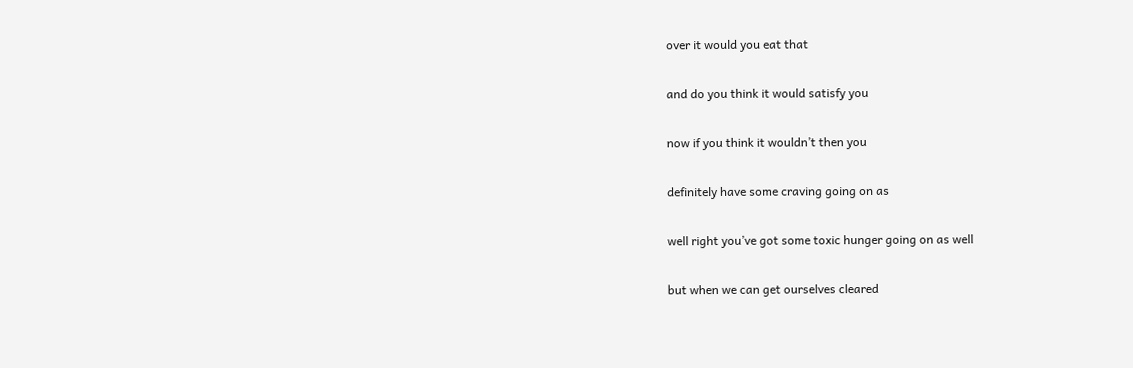over it would you eat that

and do you think it would satisfy you

now if you think it wouldn’t then you

definitely have some craving going on as

well right you’ve got some toxic hunger going on as well

but when we can get ourselves cleared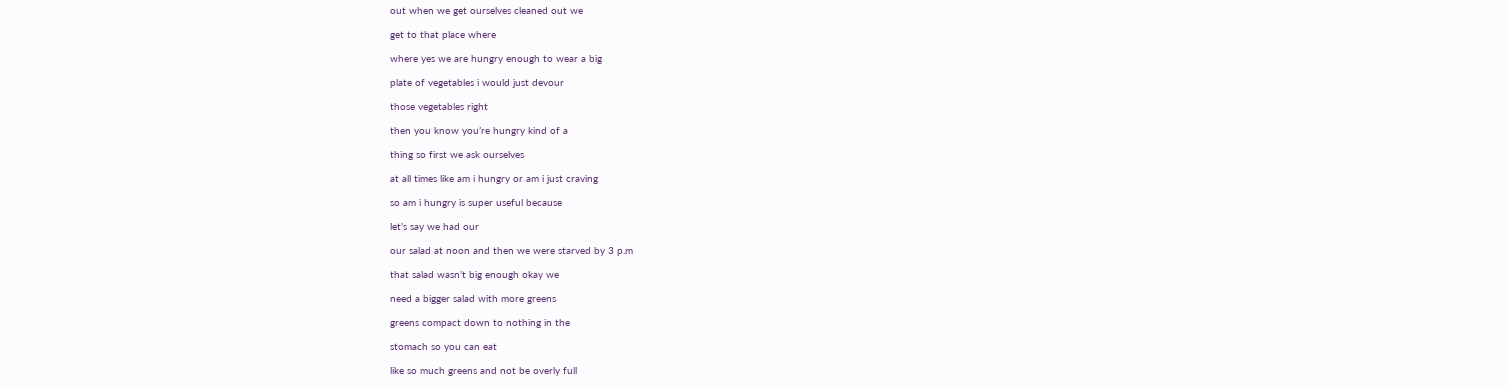out when we get ourselves cleaned out we

get to that place where

where yes we are hungry enough to wear a big

plate of vegetables i would just devour

those vegetables right

then you know you’re hungry kind of a

thing so first we ask ourselves

at all times like am i hungry or am i just craving

so am i hungry is super useful because

let’s say we had our

our salad at noon and then we were starved by 3 p.m

that salad wasn’t big enough okay we

need a bigger salad with more greens

greens compact down to nothing in the

stomach so you can eat

like so much greens and not be overly full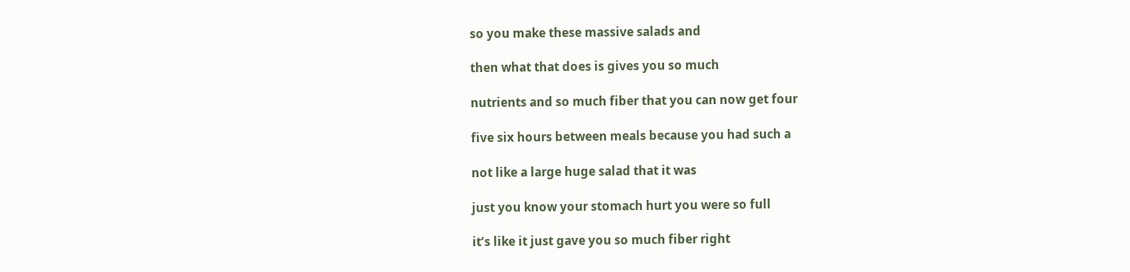so you make these massive salads and

then what that does is gives you so much

nutrients and so much fiber that you can now get four

five six hours between meals because you had such a

not like a large huge salad that it was

just you know your stomach hurt you were so full

it’s like it just gave you so much fiber right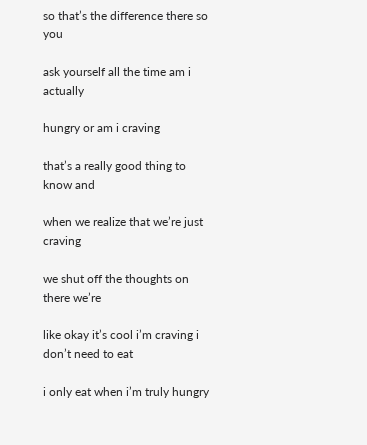so that’s the difference there so you

ask yourself all the time am i actually

hungry or am i craving

that’s a really good thing to know and

when we realize that we’re just craving

we shut off the thoughts on there we’re

like okay it’s cool i’m craving i don’t need to eat

i only eat when i’m truly hungry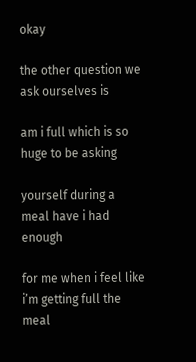okay

the other question we ask ourselves is

am i full which is so huge to be asking

yourself during a meal have i had enough

for me when i feel like i’m getting full the meal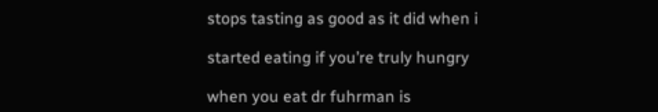stops tasting as good as it did when i

started eating if you’re truly hungry

when you eat dr fuhrman is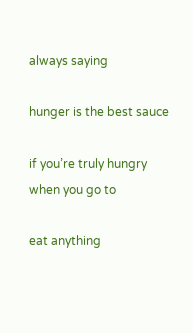always saying

hunger is the best sauce

if you’re truly hungry when you go to

eat anything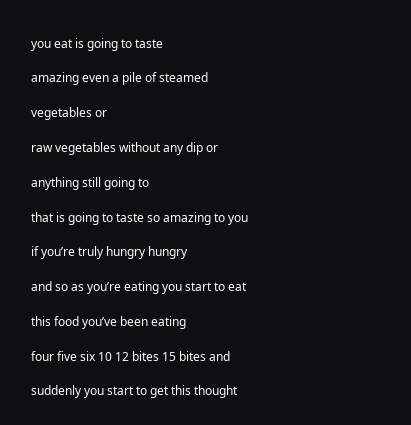you eat is going to taste

amazing even a pile of steamed

vegetables or

raw vegetables without any dip or

anything still going to

that is going to taste so amazing to you

if you’re truly hungry hungry

and so as you’re eating you start to eat

this food you’ve been eating

four five six 10 12 bites 15 bites and

suddenly you start to get this thought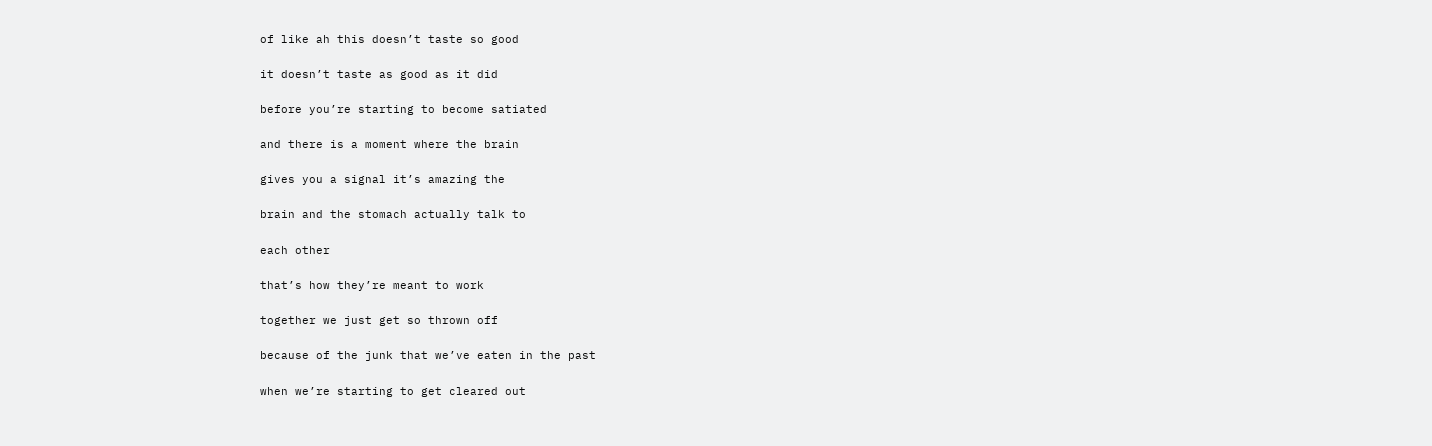of like ah this doesn’t taste so good

it doesn’t taste as good as it did

before you’re starting to become satiated

and there is a moment where the brain

gives you a signal it’s amazing the

brain and the stomach actually talk to

each other

that’s how they’re meant to work

together we just get so thrown off

because of the junk that we’ve eaten in the past

when we’re starting to get cleared out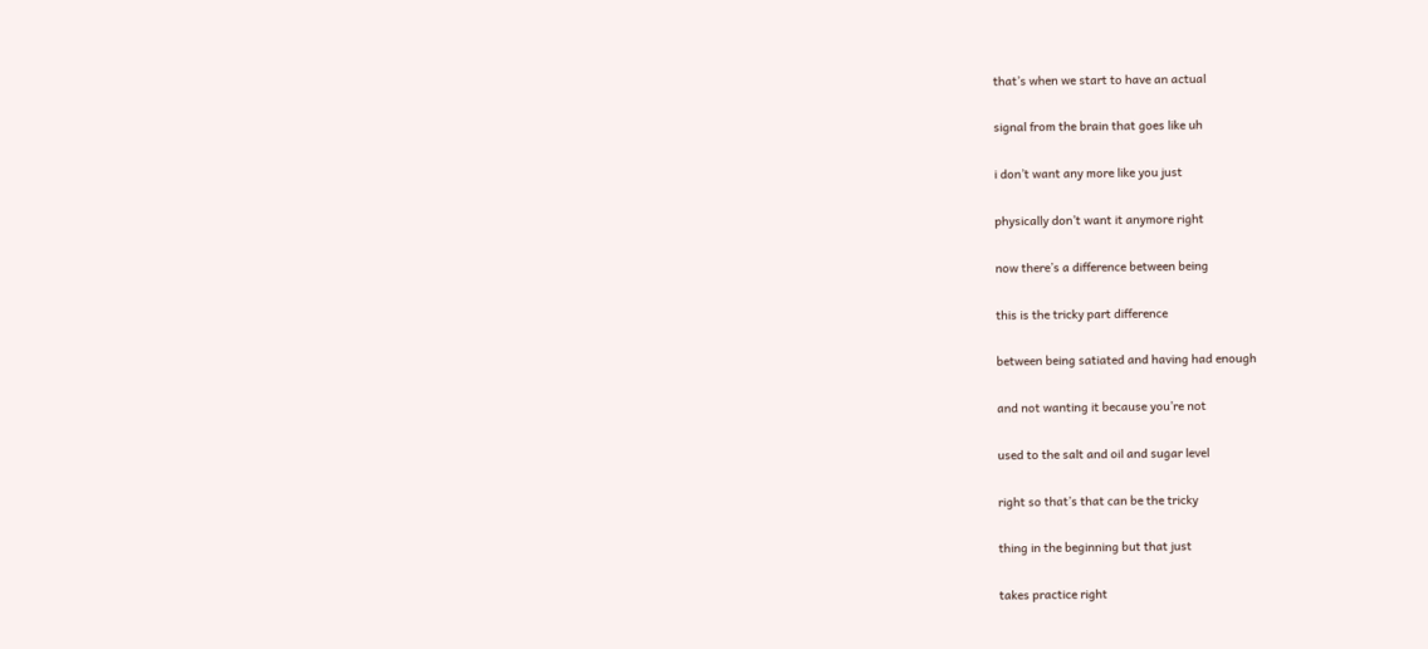that’s when we start to have an actual

signal from the brain that goes like uh

i don’t want any more like you just

physically don’t want it anymore right

now there’s a difference between being

this is the tricky part difference

between being satiated and having had enough

and not wanting it because you’re not

used to the salt and oil and sugar level

right so that’s that can be the tricky

thing in the beginning but that just

takes practice right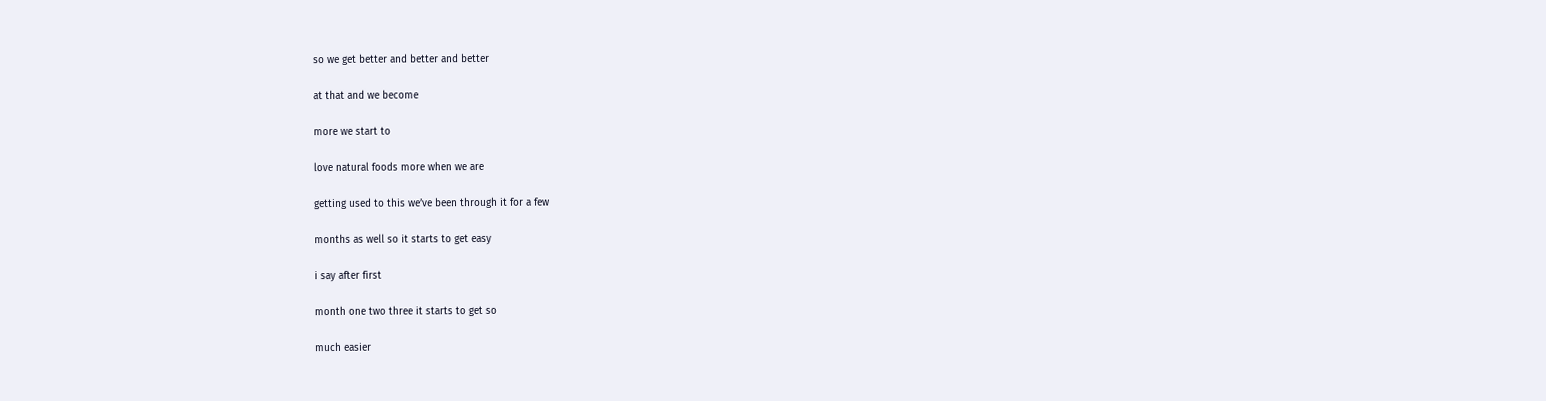so we get better and better and better

at that and we become

more we start to

love natural foods more when we are

getting used to this we’ve been through it for a few

months as well so it starts to get easy

i say after first

month one two three it starts to get so

much easier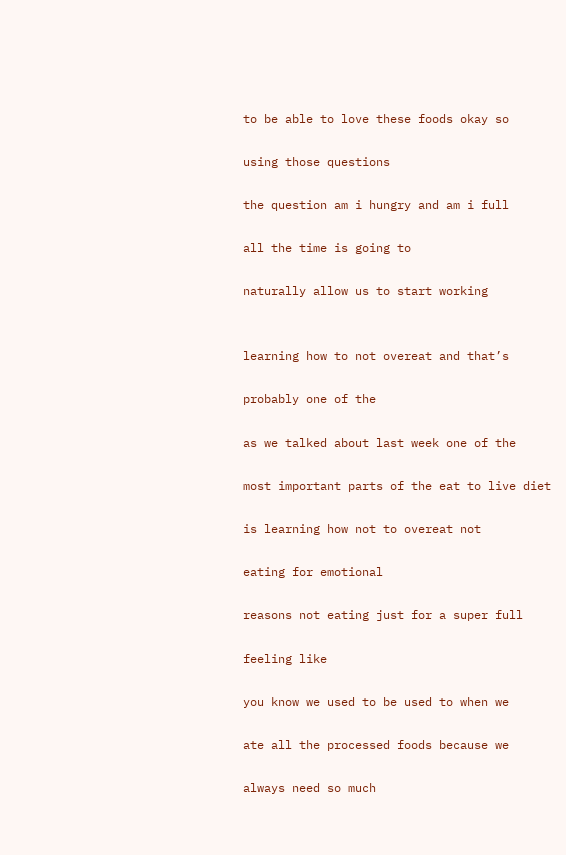to be able to love these foods okay so

using those questions

the question am i hungry and am i full

all the time is going to

naturally allow us to start working


learning how to not overeat and that’s

probably one of the

as we talked about last week one of the

most important parts of the eat to live diet

is learning how not to overeat not

eating for emotional

reasons not eating just for a super full

feeling like

you know we used to be used to when we

ate all the processed foods because we

always need so much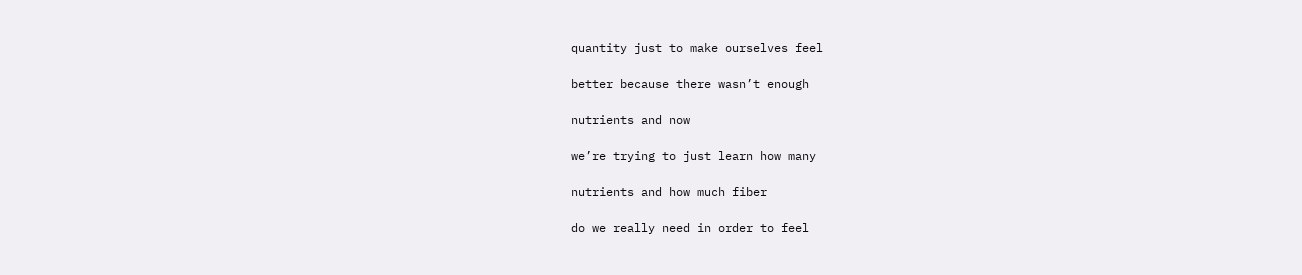quantity just to make ourselves feel

better because there wasn’t enough

nutrients and now

we’re trying to just learn how many

nutrients and how much fiber

do we really need in order to feel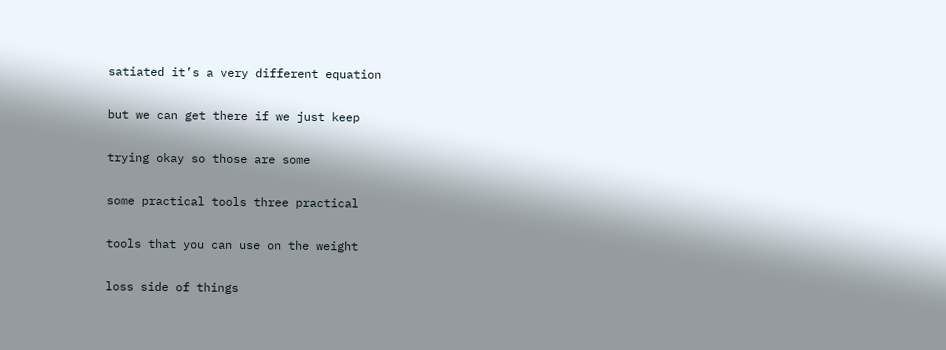satiated it’s a very different equation

but we can get there if we just keep

trying okay so those are some

some practical tools three practical

tools that you can use on the weight

loss side of things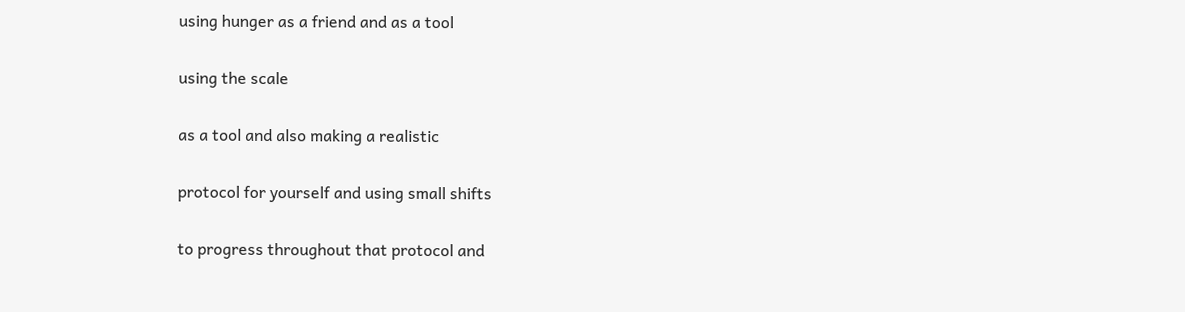using hunger as a friend and as a tool

using the scale

as a tool and also making a realistic

protocol for yourself and using small shifts

to progress throughout that protocol and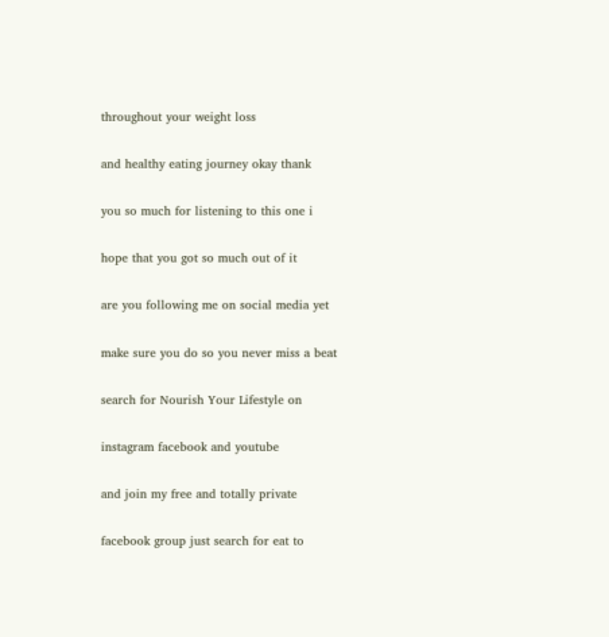throughout your weight loss

and healthy eating journey okay thank

you so much for listening to this one i

hope that you got so much out of it

are you following me on social media yet

make sure you do so you never miss a beat

search for Nourish Your Lifestyle on

instagram facebook and youtube

and join my free and totally private

facebook group just search for eat to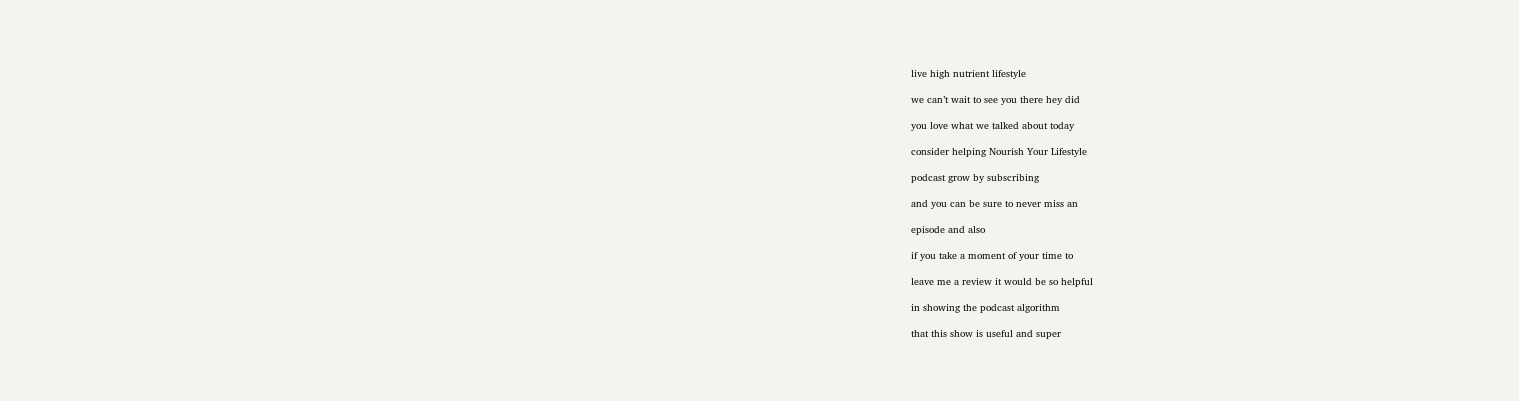live high nutrient lifestyle

we can’t wait to see you there hey did

you love what we talked about today

consider helping Nourish Your Lifestyle

podcast grow by subscribing

and you can be sure to never miss an

episode and also

if you take a moment of your time to

leave me a review it would be so helpful

in showing the podcast algorithm

that this show is useful and super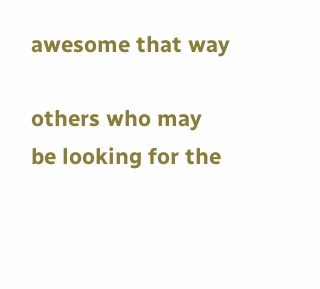awesome that way

others who may be looking for the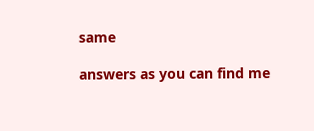same

answers as you can find me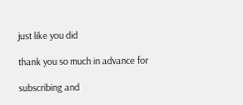just like you did

thank you so much in advance for

subscribing and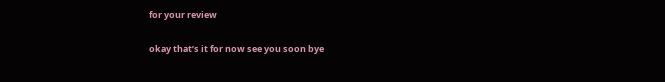for your review

okay that’s it for now see you soon bye